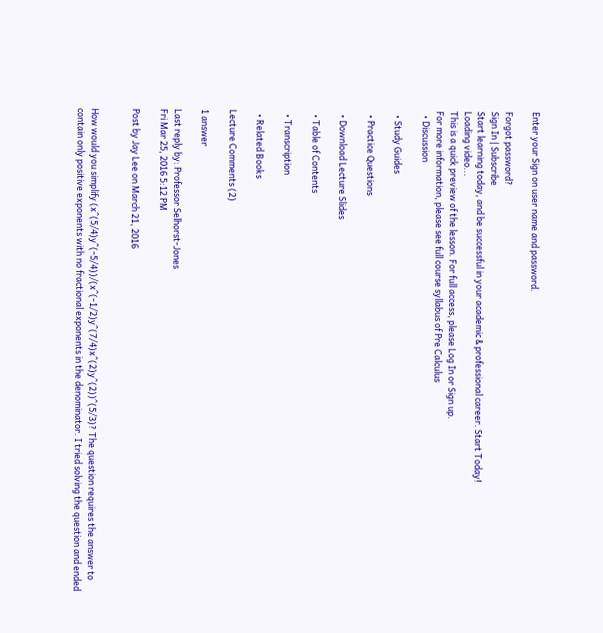Enter your Sign on user name and password.

Forgot password?
Sign In | Subscribe
Start learning today, and be successful in your academic & professional career. Start Today!
Loading video...
This is a quick preview of the lesson. For full access, please Log In or Sign up.
For more information, please see full course syllabus of Pre Calculus
  • Discussion

  • Study Guides

  • Practice Questions

  • Download Lecture Slides

  • Table of Contents

  • Transcription

  • Related Books

Lecture Comments (2)

1 answer

Last reply by: Professor Selhorst-Jones
Fri Mar 25, 2016 5:12 PM

Post by Jay Lee on March 21, 2016


How would you simplify (x^(5/4)y^(-5/4))/(x^(-1/2)y^(7/4)x^(2)y^(2))^(5/3)? The question requires the answer to contain only positive exponents with no fractional exponents in the denominator. I tried solving the question and ended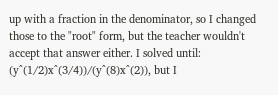up with a fraction in the denominator, so I changed those to the "root" form, but the teacher wouldn't accept that answer either. I solved until: (y^(1/2)x^(3/4))/(y^(8)x^(2)), but I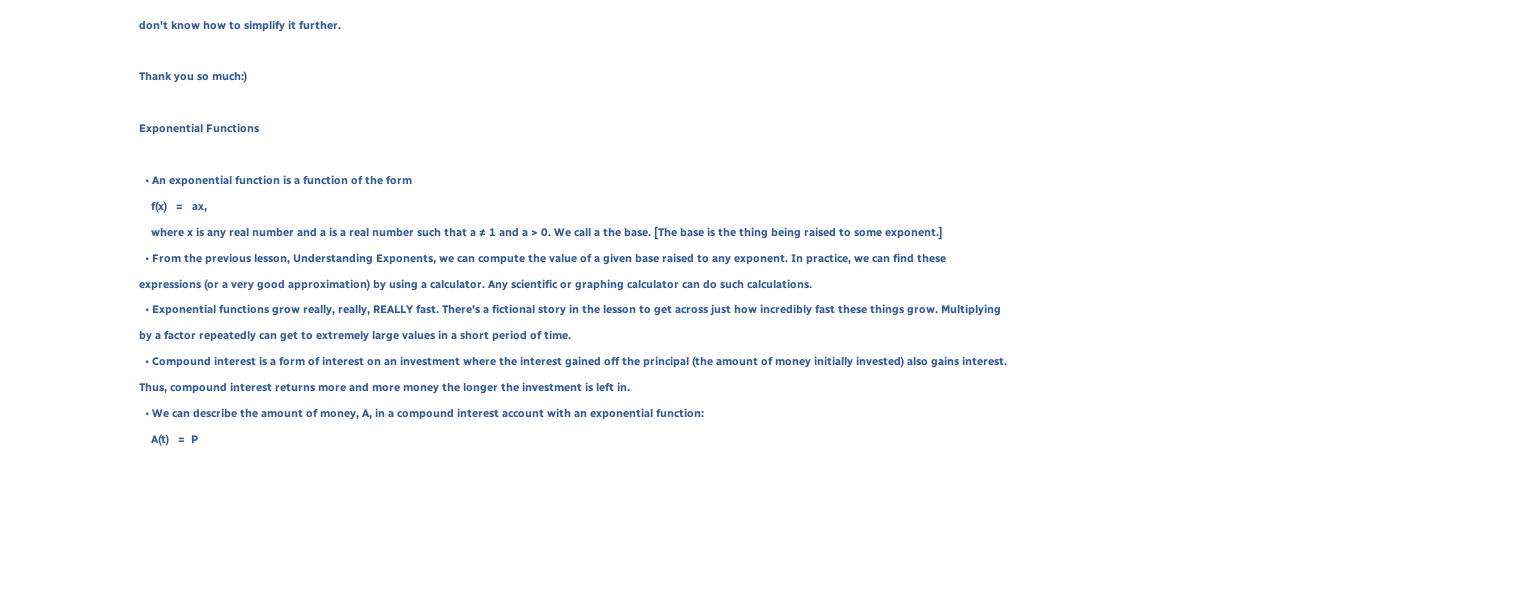don't know how to simplify it further.

Thank you so much:)

Exponential Functions

  • An exponential function is a function of the form
    f(x)   =   ax,
    where x is any real number and a is a real number such that a ≠ 1 and a > 0. We call a the base. [The base is the thing being raised to some exponent.]
  • From the previous lesson, Understanding Exponents, we can compute the value of a given base raised to any exponent. In practice, we can find these expressions (or a very good approximation) by using a calculator. Any scientific or graphing calculator can do such calculations.
  • Exponential functions grow really, really, REALLY fast. There's a fictional story in the lesson to get across just how incredibly fast these things grow. Multiplying by a factor repeatedly can get to extremely large values in a short period of time.
  • Compound interest is a form of interest on an investment where the interest gained off the principal (the amount of money initially invested) also gains interest. Thus, compound interest returns more and more money the longer the investment is left in.
  • We can describe the amount of money, A, in a compound interest account with an exponential function:
    A(t)   =  P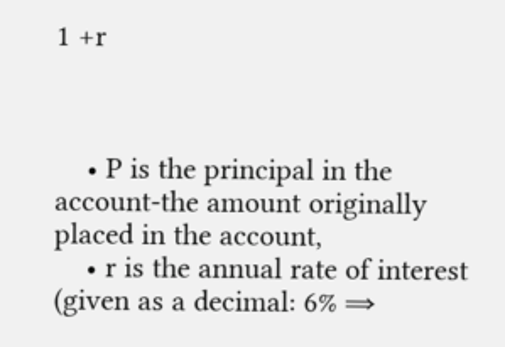1 +r



    • P is the principal in the account-the amount originally placed in the account,
    • r is the annual rate of interest (given as a decimal: 6% ⇒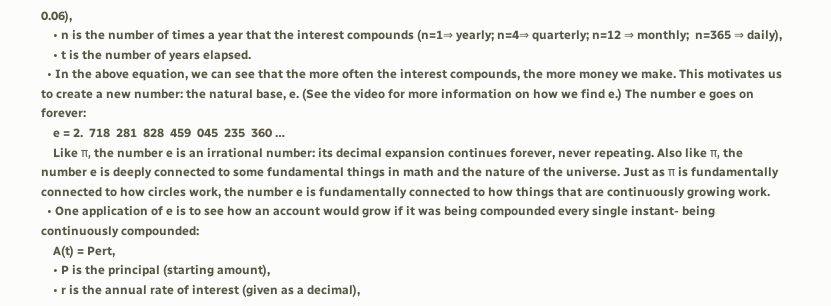0.06),
    • n is the number of times a year that the interest compounds (n=1⇒ yearly; n=4⇒ quarterly; n=12 ⇒ monthly;  n=365 ⇒ daily),
    • t is the number of years elapsed.
  • In the above equation, we can see that the more often the interest compounds, the more money we make. This motivates us to create a new number: the natural base, e. (See the video for more information on how we find e.) The number e goes on forever:
    e = 2.  718  281  828  459  045  235  360 …
    Like π, the number e is an irrational number: its decimal expansion continues forever, never repeating. Also like π, the number e is deeply connected to some fundamental things in math and the nature of the universe. Just as π is fundamentally connected to how circles work, the number e is fundamentally connected to how things that are continuously growing work.
  • One application of e is to see how an account would grow if it was being compounded every single instant- being continuously compounded:
    A(t) = Pert,
    • P is the principal (starting amount),
    • r is the annual rate of interest (given as a decimal),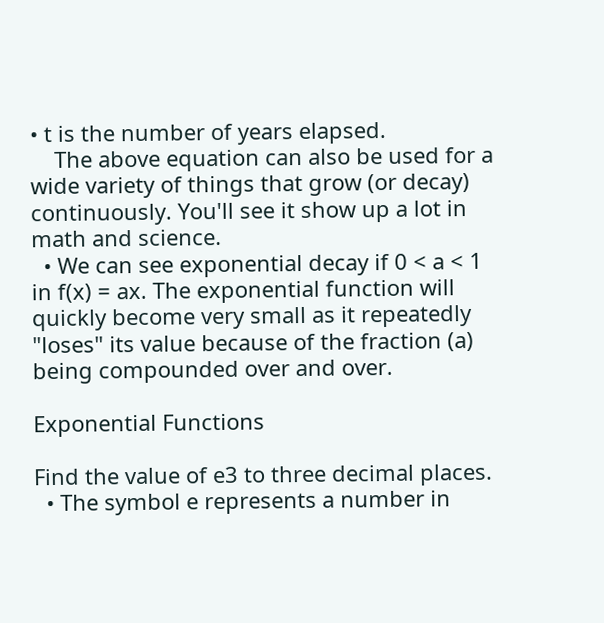• t is the number of years elapsed.
    The above equation can also be used for a wide variety of things that grow (or decay) continuously. You'll see it show up a lot in math and science.
  • We can see exponential decay if 0 < a < 1 in f(x) = ax. The exponential function will quickly become very small as it repeatedly "loses" its value because of the fraction (a) being compounded over and over.

Exponential Functions

Find the value of e3 to three decimal places.
  • The symbol e represents a number in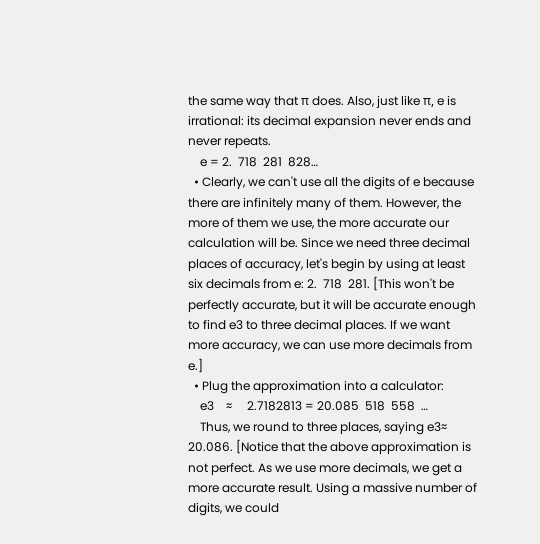the same way that π does. Also, just like π, e is irrational: its decimal expansion never ends and never repeats.
    e = 2.  718  281  828…
  • Clearly, we can't use all the digits of e because there are infinitely many of them. However, the more of them we use, the more accurate our calculation will be. Since we need three decimal places of accuracy, let's begin by using at least six decimals from e: 2.  718  281. [This won't be perfectly accurate, but it will be accurate enough to find e3 to three decimal places. If we want more accuracy, we can use more decimals from e.]
  • Plug the approximation into a calculator:
    e3    ≈     2.7182813 = 20.085  518  558  …
    Thus, we round to three places, saying e3≈ 20.086. [Notice that the above approximation is not perfect. As we use more decimals, we get a more accurate result. Using a massive number of digits, we could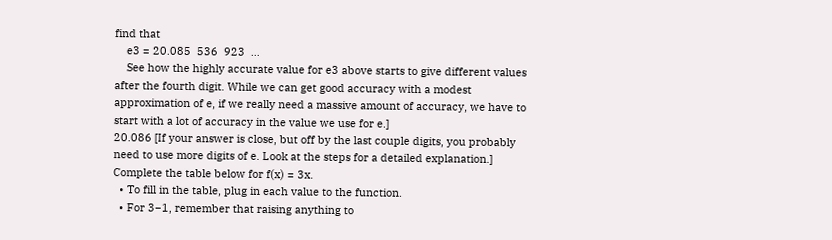find that
    e3 = 20.085  536  923  …
    See how the highly accurate value for e3 above starts to give different values after the fourth digit. While we can get good accuracy with a modest approximation of e, if we really need a massive amount of accuracy, we have to start with a lot of accuracy in the value we use for e.]
20.086 [If your answer is close, but off by the last couple digits, you probably need to use more digits of e. Look at the steps for a detailed explanation.]
Complete the table below for f(x) = 3x.
  • To fill in the table, plug in each value to the function.
  • For 3−1, remember that raising anything to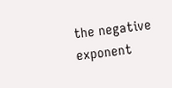the negative exponent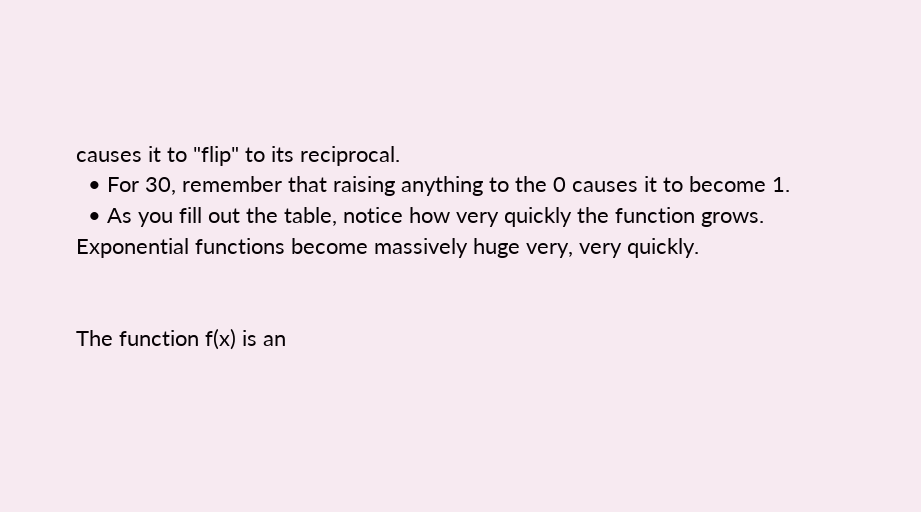causes it to "flip" to its reciprocal.
  • For 30, remember that raising anything to the 0 causes it to become 1.
  • As you fill out the table, notice how very quickly the function grows. Exponential functions become massively huge very, very quickly.


The function f(x) is an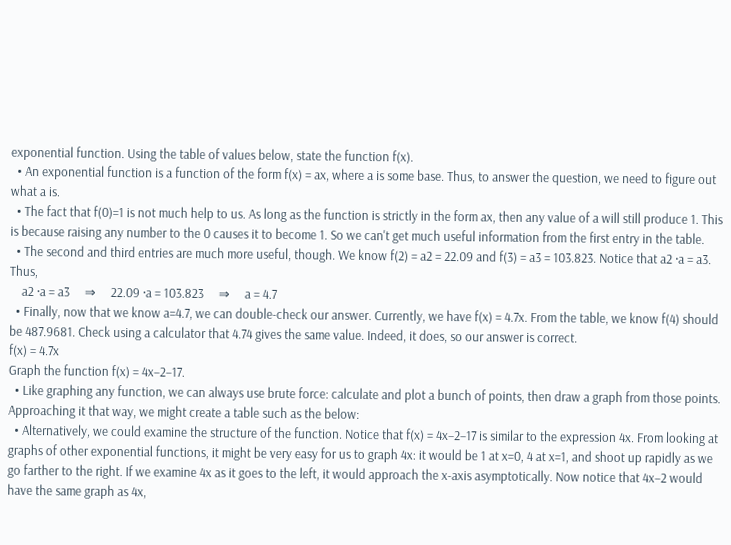exponential function. Using the table of values below, state the function f(x).
  • An exponential function is a function of the form f(x) = ax, where a is some base. Thus, to answer the question, we need to figure out what a is.
  • The fact that f(0)=1 is not much help to us. As long as the function is strictly in the form ax, then any value of a will still produce 1. This is because raising any number to the 0 causes it to become 1. So we can't get much useful information from the first entry in the table.
  • The second and third entries are much more useful, though. We know f(2) = a2 = 22.09 and f(3) = a3 = 103.823. Notice that a2 ·a = a3. Thus,
    a2 ·a = a3     ⇒     22.09 ·a = 103.823     ⇒     a = 4.7
  • Finally, now that we know a=4.7, we can double-check our answer. Currently, we have f(x) = 4.7x. From the table, we know f(4) should be 487.9681. Check using a calculator that 4.74 gives the same value. Indeed, it does, so our answer is correct.
f(x) = 4.7x
Graph the function f(x) = 4x−2−17.
  • Like graphing any function, we can always use brute force: calculate and plot a bunch of points, then draw a graph from those points. Approaching it that way, we might create a table such as the below:
  • Alternatively, we could examine the structure of the function. Notice that f(x) = 4x−2−17 is similar to the expression 4x. From looking at graphs of other exponential functions, it might be very easy for us to graph 4x: it would be 1 at x=0, 4 at x=1, and shoot up rapidly as we go farther to the right. If we examine 4x as it goes to the left, it would approach the x-axis asymptotically. Now notice that 4x−2 would have the same graph as 4x,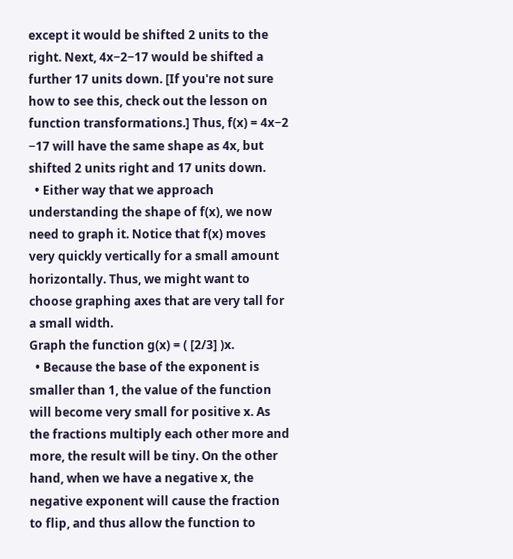except it would be shifted 2 units to the right. Next, 4x−2−17 would be shifted a further 17 units down. [If you're not sure how to see this, check out the lesson on function transformations.] Thus, f(x) = 4x−2 −17 will have the same shape as 4x, but shifted 2 units right and 17 units down.
  • Either way that we approach understanding the shape of f(x), we now need to graph it. Notice that f(x) moves very quickly vertically for a small amount horizontally. Thus, we might want to choose graphing axes that are very tall for a small width.
Graph the function g(x) = ( [2/3] )x.
  • Because the base of the exponent is smaller than 1, the value of the function will become very small for positive x. As the fractions multiply each other more and more, the result will be tiny. On the other hand, when we have a negative x, the negative exponent will cause the fraction to flip, and thus allow the function to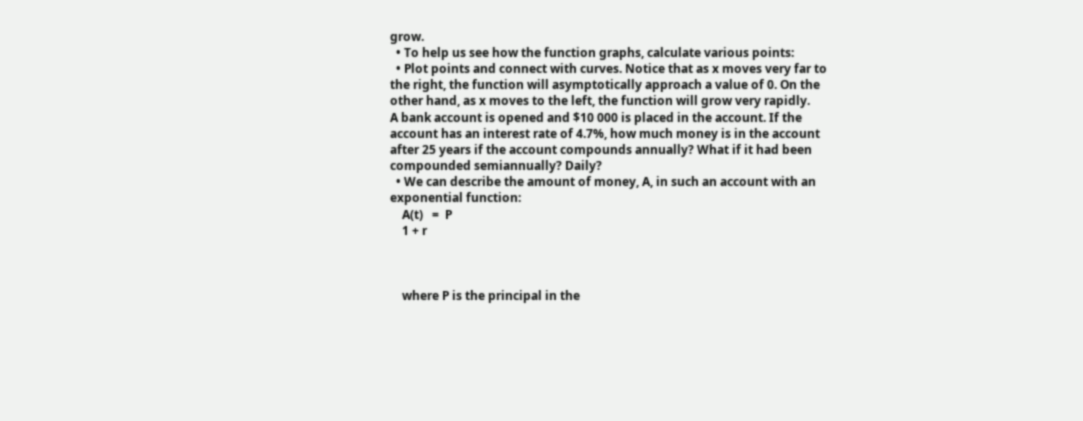grow.
  • To help us see how the function graphs, calculate various points:
  • Plot points and connect with curves. Notice that as x moves very far to the right, the function will asymptotically approach a value of 0. On the other hand, as x moves to the left, the function will grow very rapidly.
A bank account is opened and $10 000 is placed in the account. If the account has an interest rate of 4.7%, how much money is in the account after 25 years if the account compounds annually? What if it had been compounded semiannually? Daily?
  • We can describe the amount of money, A, in such an account with an exponential function:
    A(t)   =  P
    1 + r



    where P is the principal in the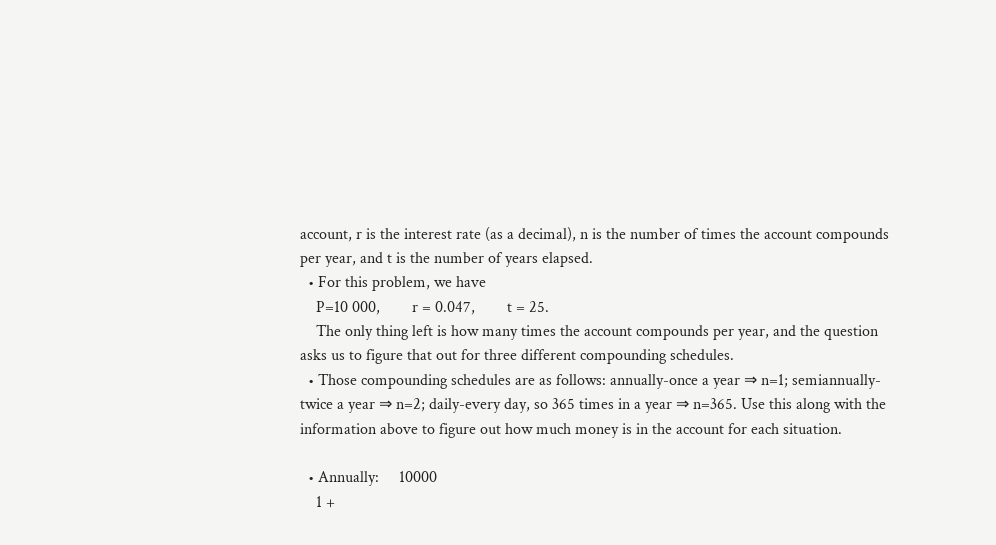account, r is the interest rate (as a decimal), n is the number of times the account compounds per year, and t is the number of years elapsed.
  • For this problem, we have
    P=10 000,        r = 0.047,        t = 25.
    The only thing left is how many times the account compounds per year, and the question asks us to figure that out for three different compounding schedules.
  • Those compounding schedules are as follows: annually-once a year ⇒ n=1; semiannually-twice a year ⇒ n=2; daily-every day, so 365 times in a year ⇒ n=365. Use this along with the information above to figure out how much money is in the account for each situation.

  • Annually:     10000
    1 +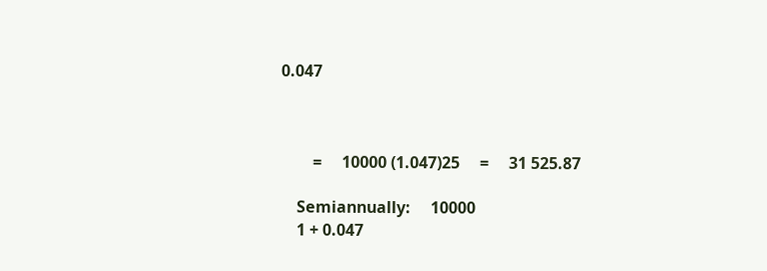0.047



        =     10000 (1.047)25     =     31 525.87

    Semiannually:     10000
    1 + 0.047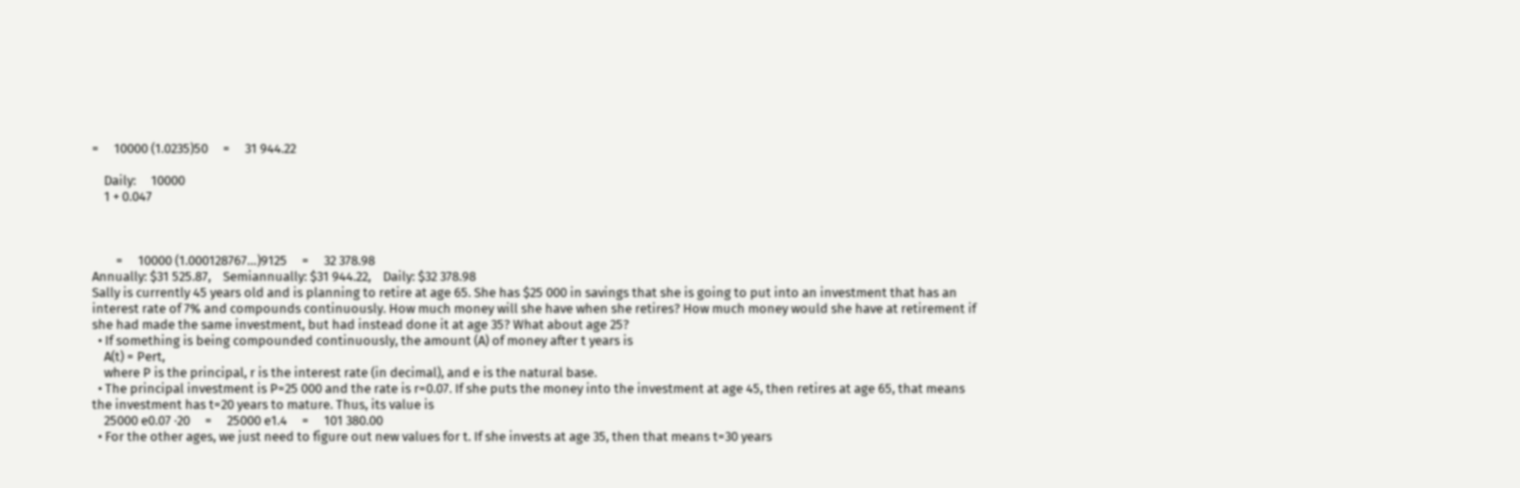=     10000 (1.0235)50     =     31 944.22

    Daily:     10000
    1 + 0.047



        =     10000 (1.000128767…)9125     =     32 378.98
Annually: $31 525.87,    Semiannually: $31 944.22,    Daily: $32 378.98
Sally is currently 45 years old and is planning to retire at age 65. She has $25 000 in savings that she is going to put into an investment that has an interest rate of 7% and compounds continuously. How much money will she have when she retires? How much money would she have at retirement if she had made the same investment, but had instead done it at age 35? What about age 25?
  • If something is being compounded continuously, the amount (A) of money after t years is
    A(t) = Pert,
    where P is the principal, r is the interest rate (in decimal), and e is the natural base.
  • The principal investment is P=25 000 and the rate is r=0.07. If she puts the money into the investment at age 45, then retires at age 65, that means the investment has t=20 years to mature. Thus, its value is
    25000 e0.07 ·20     =     25000 e1.4     =     101 380.00
  • For the other ages, we just need to figure out new values for t. If she invests at age 35, then that means t=30 years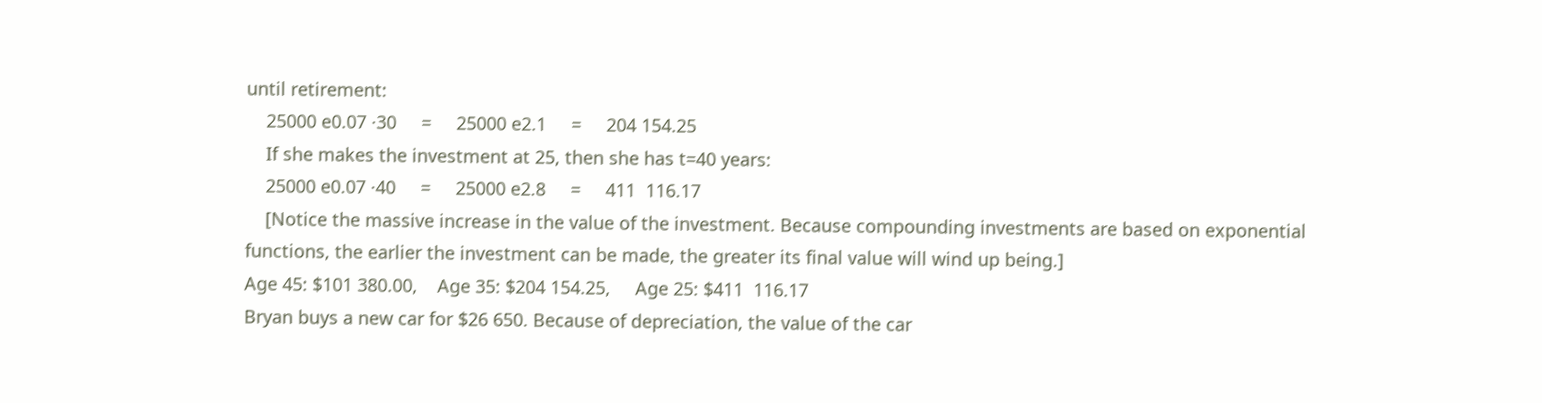until retirement:
    25000 e0.07 ·30     =     25000 e2.1     =     204 154.25
    If she makes the investment at 25, then she has t=40 years:
    25000 e0.07 ·40     =     25000 e2.8     =     411  116.17
    [Notice the massive increase in the value of the investment. Because compounding investments are based on exponential functions, the earlier the investment can be made, the greater its final value will wind up being.]
Age 45: $101 380.00,    Age 35: $204 154.25,     Age 25: $411  116.17
Bryan buys a new car for $26 650. Because of depreciation, the value of the car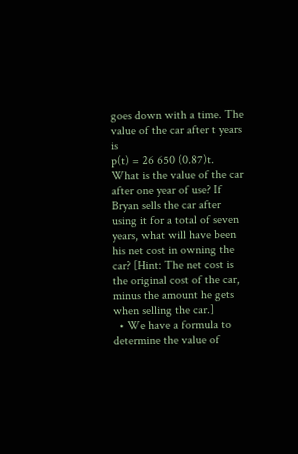goes down with a time. The value of the car after t years is
p(t) = 26 650 (0.87)t.
What is the value of the car after one year of use? If Bryan sells the car after using it for a total of seven years, what will have been his net cost in owning the car? [Hint: The net cost is the original cost of the car, minus the amount he gets when selling the car.]
  • We have a formula to determine the value of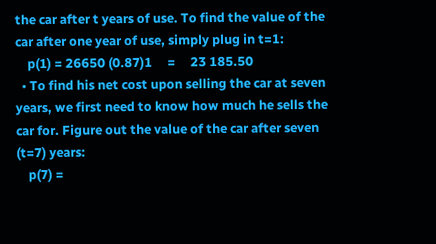the car after t years of use. To find the value of the car after one year of use, simply plug in t=1:
    p(1) = 26650 (0.87)1     =     23 185.50
  • To find his net cost upon selling the car at seven years, we first need to know how much he sells the car for. Figure out the value of the car after seven (t=7) years:
    p(7) =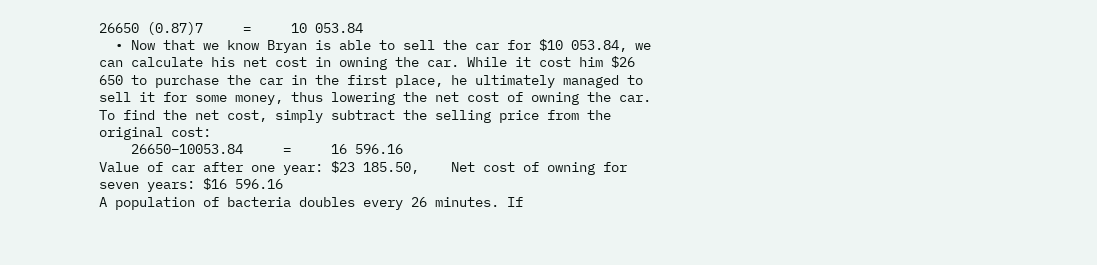26650 (0.87)7     =     10 053.84
  • Now that we know Bryan is able to sell the car for $10 053.84, we can calculate his net cost in owning the car. While it cost him $26 650 to purchase the car in the first place, he ultimately managed to sell it for some money, thus lowering the net cost of owning the car. To find the net cost, simply subtract the selling price from the original cost:
    26650−10053.84     =     16 596.16
Value of car after one year: $23 185.50,    Net cost of owning for seven years: $16 596.16
A population of bacteria doubles every 26 minutes. If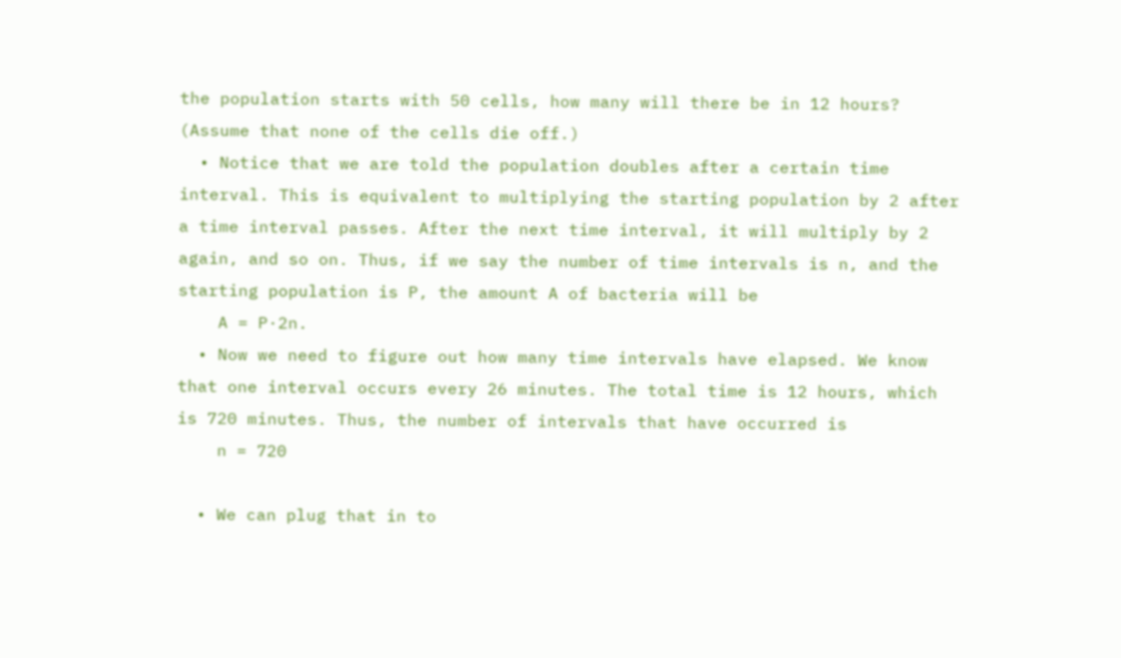the population starts with 50 cells, how many will there be in 12 hours? (Assume that none of the cells die off.)
  • Notice that we are told the population doubles after a certain time interval. This is equivalent to multiplying the starting population by 2 after a time interval passes. After the next time interval, it will multiply by 2 again, and so on. Thus, if we say the number of time intervals is n, and the starting population is P, the amount A of bacteria will be
    A = P·2n.
  • Now we need to figure out how many time intervals have elapsed. We know that one interval occurs every 26 minutes. The total time is 12 hours, which is 720 minutes. Thus, the number of intervals that have occurred is
    n = 720

  • We can plug that in to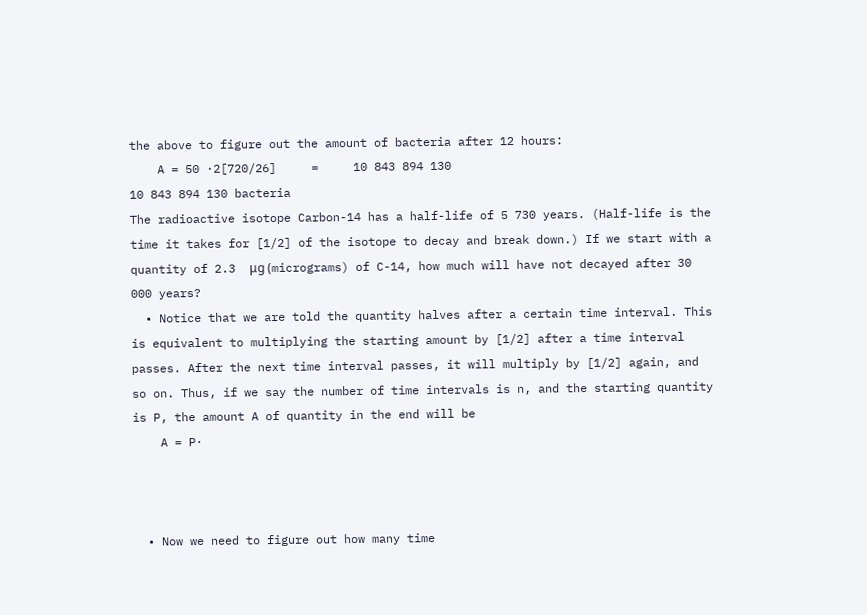the above to figure out the amount of bacteria after 12 hours:
    A = 50 ·2[720/26]     =     10 843 894 130
10 843 894 130 bacteria
The radioactive isotope Carbon-14 has a half-life of 5 730 years. (Half-life is the time it takes for [1/2] of the isotope to decay and break down.) If we start with a quantity of 2.3  μg (micrograms) of C-14, how much will have not decayed after 30 000 years?
  • Notice that we are told the quantity halves after a certain time interval. This is equivalent to multiplying the starting amount by [1/2] after a time interval passes. After the next time interval passes, it will multiply by [1/2] again, and so on. Thus, if we say the number of time intervals is n, and the starting quantity is P, the amount A of quantity in the end will be
    A = P·



  • Now we need to figure out how many time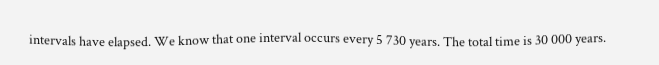intervals have elapsed. We know that one interval occurs every 5 730 years. The total time is 30 000 years.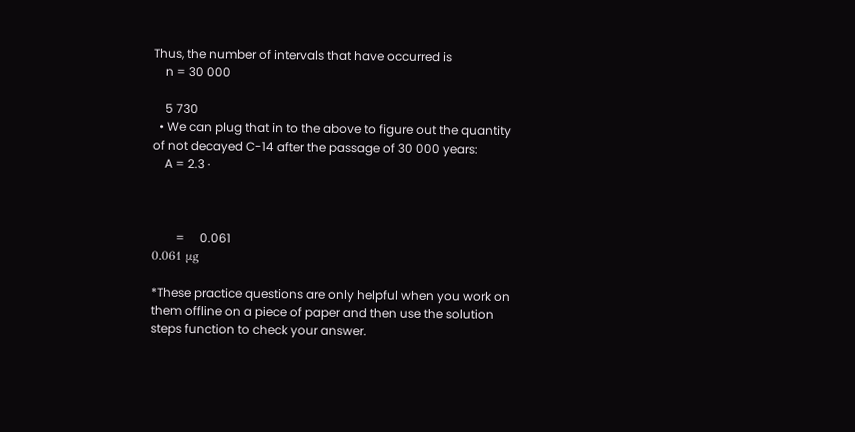Thus, the number of intervals that have occurred is
    n = 30 000

    5 730
  • We can plug that in to the above to figure out the quantity of not decayed C-14 after the passage of 30 000 years:
    A = 2.3 ·



        =     0.061
0.061 μg

*These practice questions are only helpful when you work on them offline on a piece of paper and then use the solution steps function to check your answer.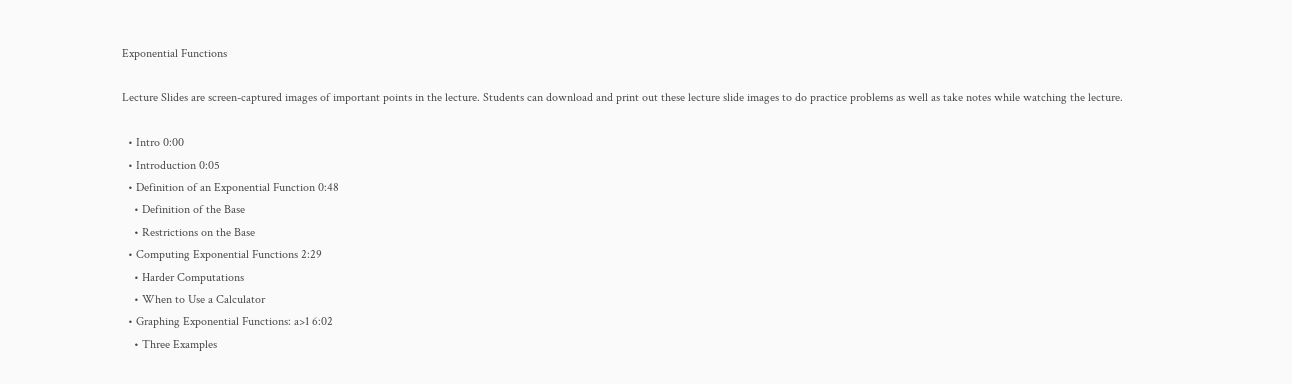Exponential Functions

Lecture Slides are screen-captured images of important points in the lecture. Students can download and print out these lecture slide images to do practice problems as well as take notes while watching the lecture.

  • Intro 0:00
  • Introduction 0:05
  • Definition of an Exponential Function 0:48
    • Definition of the Base
    • Restrictions on the Base
  • Computing Exponential Functions 2:29
    • Harder Computations
    • When to Use a Calculator
  • Graphing Exponential Functions: a>1 6:02
    • Three Examples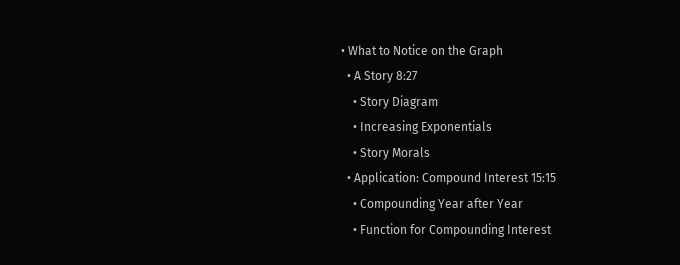• What to Notice on the Graph
  • A Story 8:27
    • Story Diagram
    • Increasing Exponentials
    • Story Morals
  • Application: Compound Interest 15:15
    • Compounding Year after Year
    • Function for Compounding Interest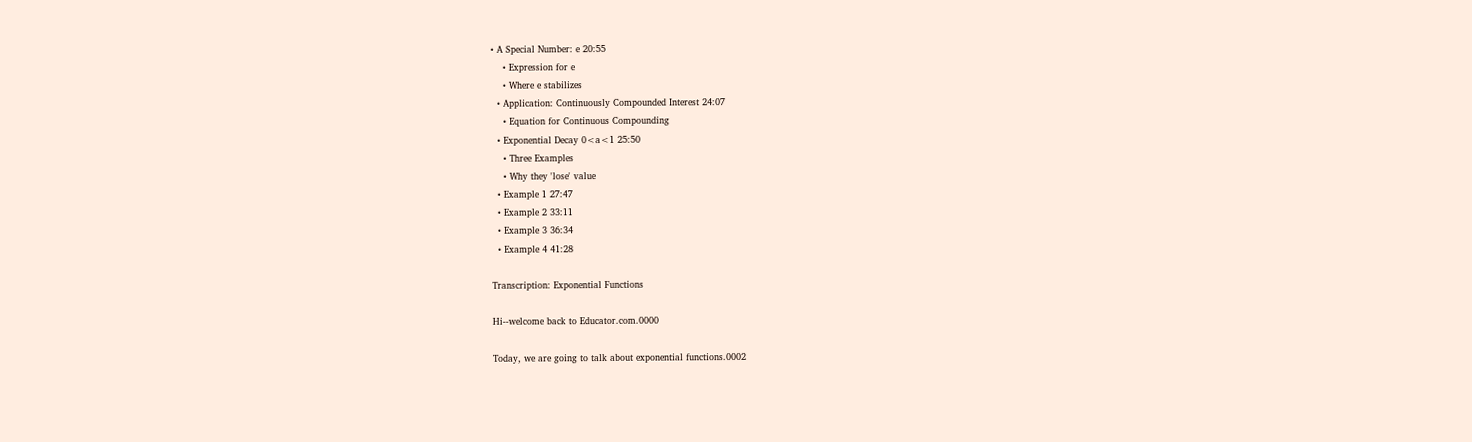• A Special Number: e 20:55
    • Expression for e
    • Where e stabilizes
  • Application: Continuously Compounded Interest 24:07
    • Equation for Continuous Compounding
  • Exponential Decay 0<a<1 25:50
    • Three Examples
    • Why they 'lose' value
  • Example 1 27:47
  • Example 2 33:11
  • Example 3 36:34
  • Example 4 41:28

Transcription: Exponential Functions

Hi--welcome back to Educator.com.0000

Today, we are going to talk about exponential functions.0002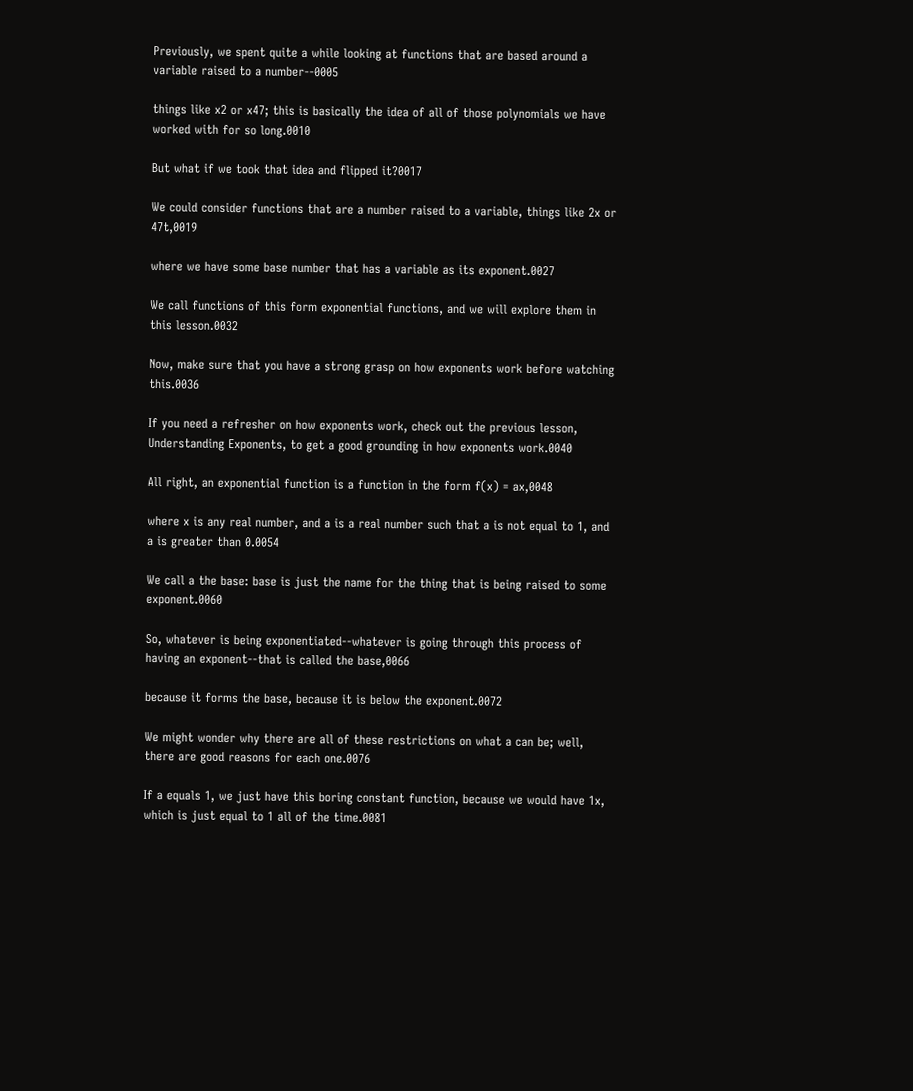Previously, we spent quite a while looking at functions that are based around a variable raised to a number--0005

things like x2 or x47; this is basically the idea of all of those polynomials we have worked with for so long.0010

But what if we took that idea and flipped it?0017

We could consider functions that are a number raised to a variable, things like 2x or 47t,0019

where we have some base number that has a variable as its exponent.0027

We call functions of this form exponential functions, and we will explore them in this lesson.0032

Now, make sure that you have a strong grasp on how exponents work before watching this.0036

If you need a refresher on how exponents work, check out the previous lesson, Understanding Exponents, to get a good grounding in how exponents work.0040

All right, an exponential function is a function in the form f(x) = ax,0048

where x is any real number, and a is a real number such that a is not equal to 1, and a is greater than 0.0054

We call a the base: base is just the name for the thing that is being raised to some exponent.0060

So, whatever is being exponentiated--whatever is going through this process of having an exponent--that is called the base,0066

because it forms the base, because it is below the exponent.0072

We might wonder why there are all of these restrictions on what a can be; well, there are good reasons for each one.0076

If a equals 1, we just have this boring constant function, because we would have 1x, which is just equal to 1 all of the time.0081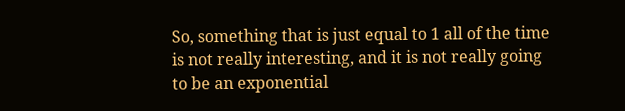So, something that is just equal to 1 all of the time is not really interesting, and it is not really going to be an exponential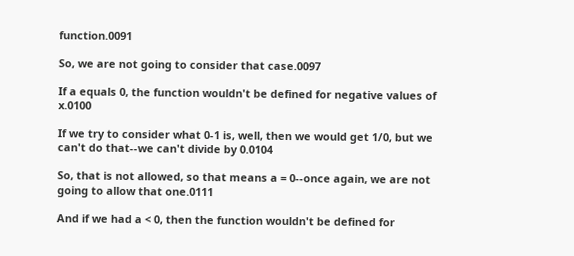function.0091

So, we are not going to consider that case.0097

If a equals 0, the function wouldn't be defined for negative values of x.0100

If we try to consider what 0-1 is, well, then we would get 1/0, but we can't do that--we can't divide by 0.0104

So, that is not allowed, so that means a = 0--once again, we are not going to allow that one.0111

And if we had a < 0, then the function wouldn't be defined for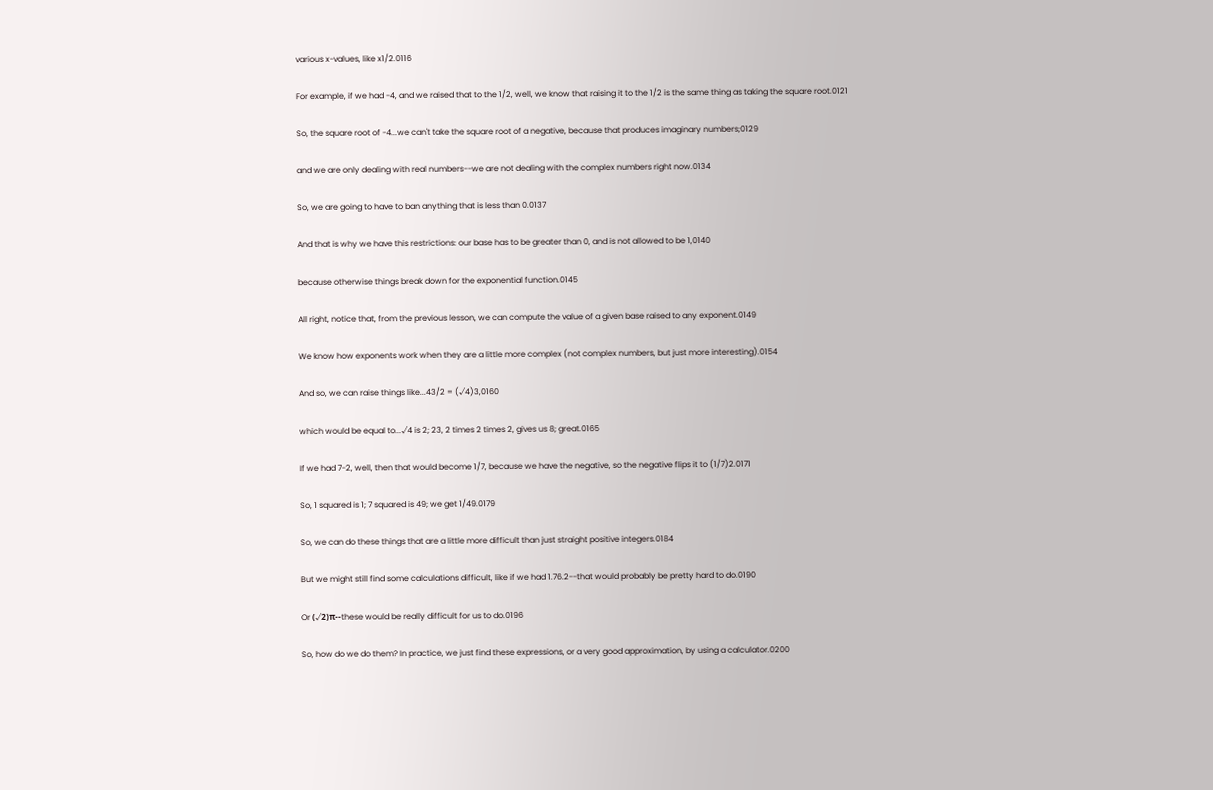various x-values, like x1/2.0116

For example, if we had -4, and we raised that to the 1/2, well, we know that raising it to the 1/2 is the same thing as taking the square root.0121

So, the square root of -4...we can't take the square root of a negative, because that produces imaginary numbers;0129

and we are only dealing with real numbers--we are not dealing with the complex numbers right now.0134

So, we are going to have to ban anything that is less than 0.0137

And that is why we have this restrictions: our base has to be greater than 0, and is not allowed to be 1,0140

because otherwise things break down for the exponential function.0145

All right, notice that, from the previous lesson, we can compute the value of a given base raised to any exponent.0149

We know how exponents work when they are a little more complex (not complex numbers, but just more interesting).0154

And so, we can raise things like...43/2 = (√4)3,0160

which would be equal to...√4 is 2; 23, 2 times 2 times 2, gives us 8; great.0165

If we had 7-2, well, then that would become 1/7, because we have the negative, so the negative flips it to (1/7)2.0171

So, 1 squared is 1; 7 squared is 49; we get 1/49.0179

So, we can do these things that are a little more difficult than just straight positive integers.0184

But we might still find some calculations difficult, like if we had 1.76.2--that would probably be pretty hard to do.0190

Or (√2)π--these would be really difficult for us to do.0196

So, how do we do them? In practice, we just find these expressions, or a very good approximation, by using a calculator.0200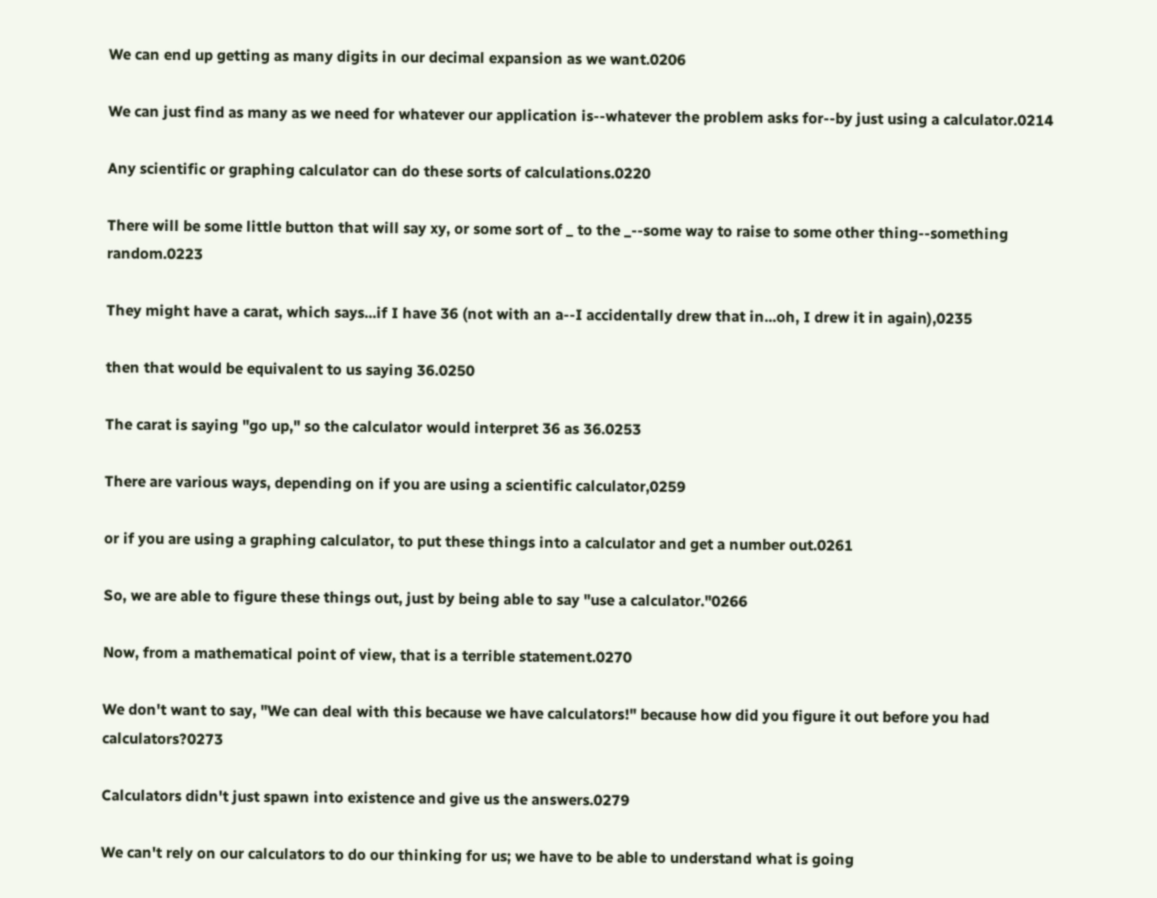We can end up getting as many digits in our decimal expansion as we want.0206

We can just find as many as we need for whatever our application is--whatever the problem asks for--by just using a calculator.0214

Any scientific or graphing calculator can do these sorts of calculations.0220

There will be some little button that will say xy, or some sort of _ to the _--some way to raise to some other thing--something random.0223

They might have a carat, which says...if I have 36 (not with an a--I accidentally drew that in...oh, I drew it in again),0235

then that would be equivalent to us saying 36.0250

The carat is saying "go up," so the calculator would interpret 36 as 36.0253

There are various ways, depending on if you are using a scientific calculator,0259

or if you are using a graphing calculator, to put these things into a calculator and get a number out.0261

So, we are able to figure these things out, just by being able to say "use a calculator."0266

Now, from a mathematical point of view, that is a terrible statement.0270

We don't want to say, "We can deal with this because we have calculators!" because how did you figure it out before you had calculators?0273

Calculators didn't just spawn into existence and give us the answers.0279

We can't rely on our calculators to do our thinking for us; we have to be able to understand what is going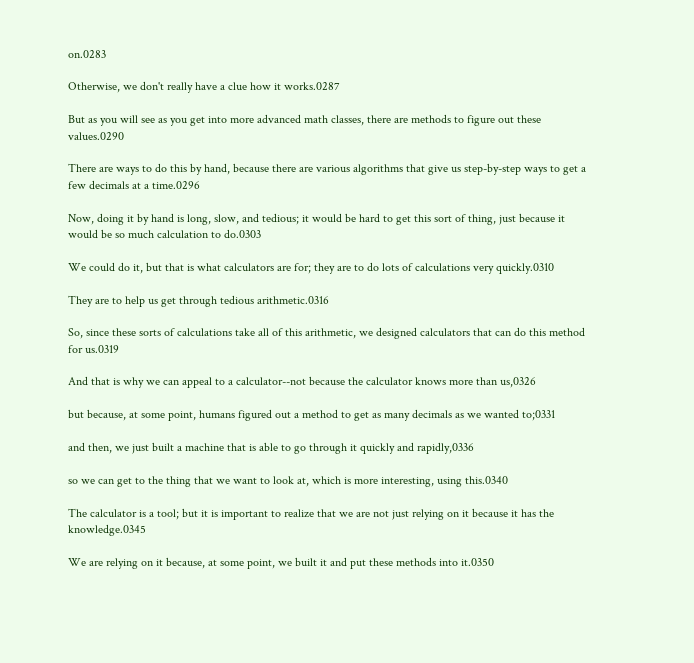on.0283

Otherwise, we don't really have a clue how it works.0287

But as you will see as you get into more advanced math classes, there are methods to figure out these values.0290

There are ways to do this by hand, because there are various algorithms that give us step-by-step ways to get a few decimals at a time.0296

Now, doing it by hand is long, slow, and tedious; it would be hard to get this sort of thing, just because it would be so much calculation to do.0303

We could do it, but that is what calculators are for; they are to do lots of calculations very quickly.0310

They are to help us get through tedious arithmetic.0316

So, since these sorts of calculations take all of this arithmetic, we designed calculators that can do this method for us.0319

And that is why we can appeal to a calculator--not because the calculator knows more than us,0326

but because, at some point, humans figured out a method to get as many decimals as we wanted to;0331

and then, we just built a machine that is able to go through it quickly and rapidly,0336

so we can get to the thing that we want to look at, which is more interesting, using this.0340

The calculator is a tool; but it is important to realize that we are not just relying on it because it has the knowledge.0345

We are relying on it because, at some point, we built it and put these methods into it.0350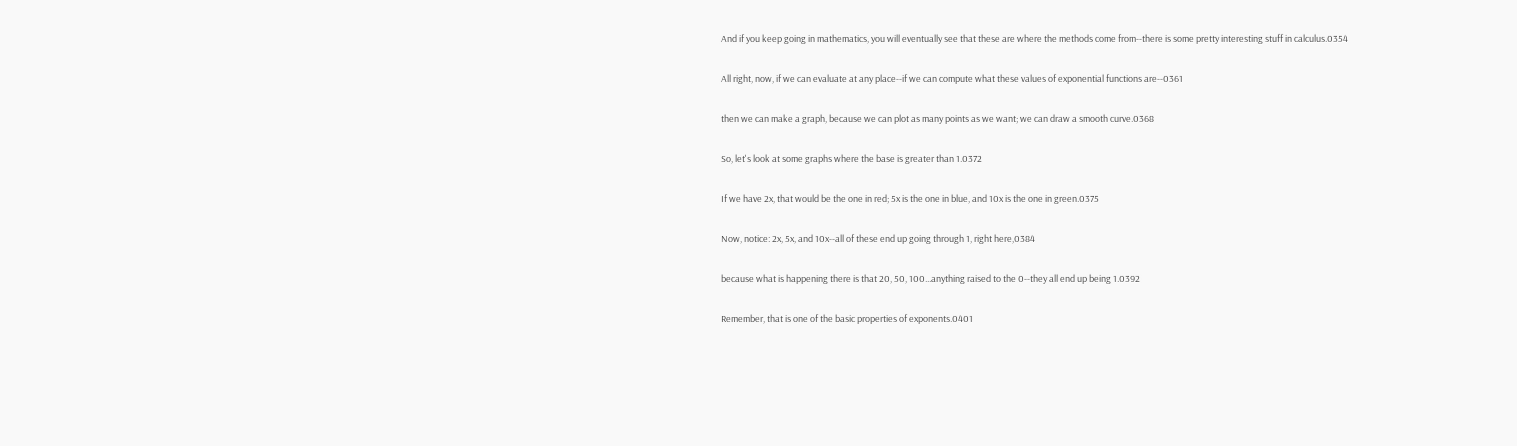And if you keep going in mathematics, you will eventually see that these are where the methods come from--there is some pretty interesting stuff in calculus.0354

All right, now, if we can evaluate at any place--if we can compute what these values of exponential functions are--0361

then we can make a graph, because we can plot as many points as we want; we can draw a smooth curve.0368

So, let's look at some graphs where the base is greater than 1.0372

If we have 2x, that would be the one in red; 5x is the one in blue, and 10x is the one in green.0375

Now, notice: 2x, 5x, and 10x--all of these end up going through 1, right here,0384

because what is happening there is that 20, 50, 100...anything raised to the 0--they all end up being 1.0392

Remember, that is one of the basic properties of exponents.0401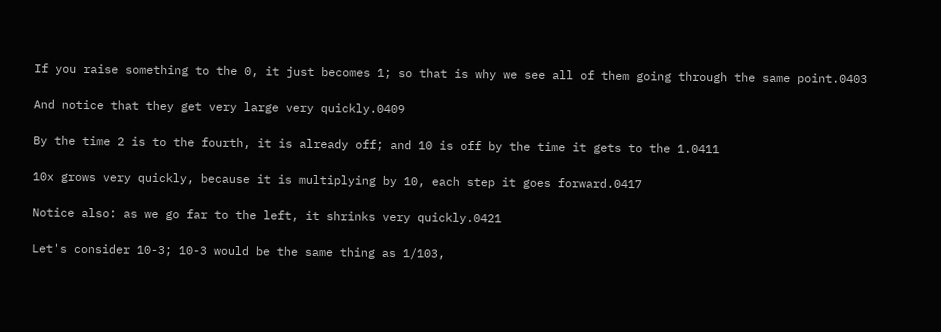If you raise something to the 0, it just becomes 1; so that is why we see all of them going through the same point.0403

And notice that they get very large very quickly.0409

By the time 2 is to the fourth, it is already off; and 10 is off by the time it gets to the 1.0411

10x grows very quickly, because it is multiplying by 10, each step it goes forward.0417

Notice also: as we go far to the left, it shrinks very quickly.0421

Let's consider 10-3; 10-3 would be the same thing as 1/103,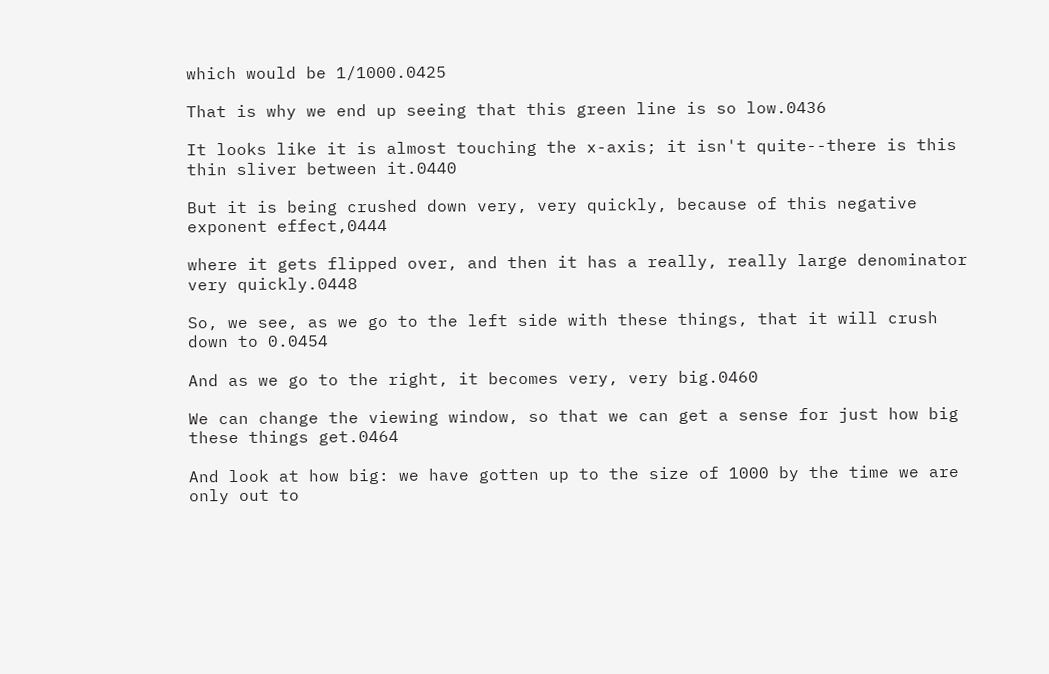which would be 1/1000.0425

That is why we end up seeing that this green line is so low.0436

It looks like it is almost touching the x-axis; it isn't quite--there is this thin sliver between it.0440

But it is being crushed down very, very quickly, because of this negative exponent effect,0444

where it gets flipped over, and then it has a really, really large denominator very quickly.0448

So, we see, as we go to the left side with these things, that it will crush down to 0.0454

And as we go to the right, it becomes very, very big.0460

We can change the viewing window, so that we can get a sense for just how big these things get.0464

And look at how big: we have gotten up to the size of 1000 by the time we are only out to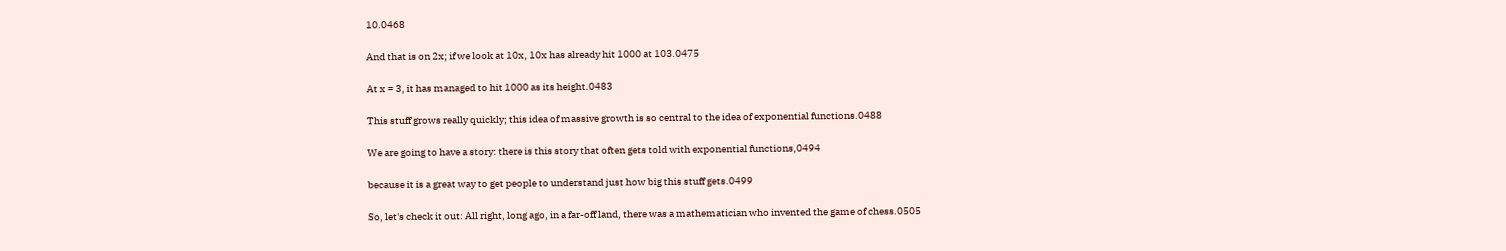10.0468

And that is on 2x; if we look at 10x, 10x has already hit 1000 at 103.0475

At x = 3, it has managed to hit 1000 as its height.0483

This stuff grows really quickly; this idea of massive growth is so central to the idea of exponential functions.0488

We are going to have a story: there is this story that often gets told with exponential functions,0494

because it is a great way to get people to understand just how big this stuff gets.0499

So, let's check it out: All right, long ago, in a far-off land, there was a mathematician who invented the game of chess.0505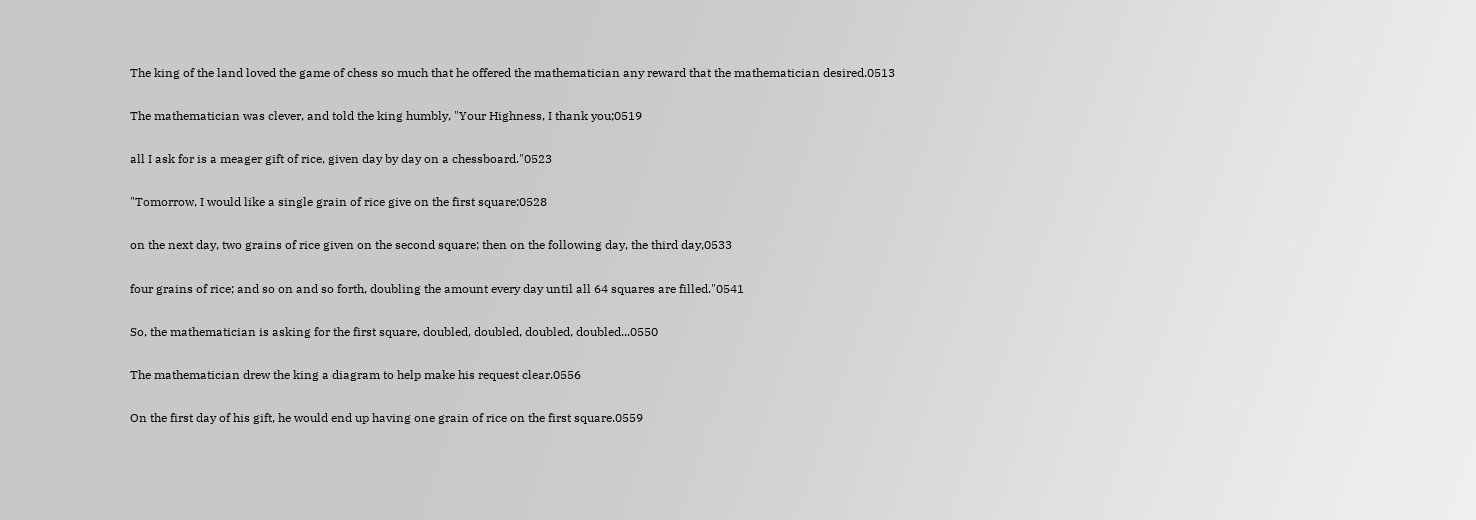The king of the land loved the game of chess so much that he offered the mathematician any reward that the mathematician desired.0513

The mathematician was clever, and told the king humbly, "Your Highness, I thank you;0519

all I ask for is a meager gift of rice, given day by day on a chessboard."0523

"Tomorrow, I would like a single grain of rice give on the first square;0528

on the next day, two grains of rice given on the second square; then on the following day, the third day,0533

four grains of rice; and so on and so forth, doubling the amount every day until all 64 squares are filled."0541

So, the mathematician is asking for the first square, doubled, doubled, doubled, doubled...0550

The mathematician drew the king a diagram to help make his request clear.0556

On the first day of his gift, he would end up having one grain of rice on the first square.0559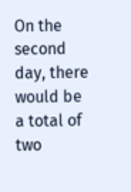On the second day, there would be a total of two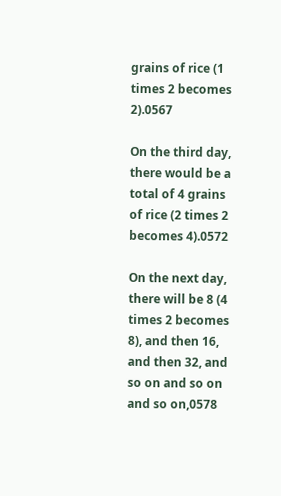grains of rice (1 times 2 becomes 2).0567

On the third day, there would be a total of 4 grains of rice (2 times 2 becomes 4).0572

On the next day, there will be 8 (4 times 2 becomes 8), and then 16, and then 32, and so on and so on and so on,0578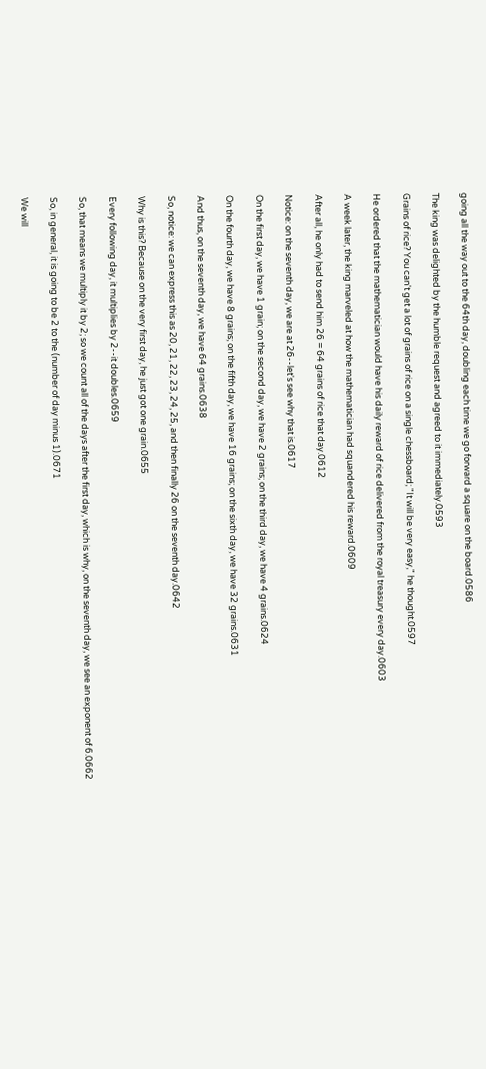going all the way out to the 64th day, doubling each time we go forward a square on the board.0586

The king was delighted by the humble request and agreed to it immediately.0593

Grains of rice? You can't get a lot of grains of rice on a single chessboard; "It will be very easy," he thought.0597

He ordered that the mathematician would have his daily reward of rice delivered from the royal treasury every day.0603

A week later, the king marveled at how the mathematician had squandered his reward.0609

After all, he only had to send him 26 = 64 grains of rice that day.0612

Notice: on the seventh day, we are at 26--let's see why that is.0617

On the first day, we have 1 grain; on the second day, we have 2 grains; on the third day, we have 4 grains.0624

On the fourth day, we have 8 grains; on the fifth day, we have 16 grains; on the sixth day, we have 32 grains.0631

And thus, on the seventh day, we have 64 grains.0638

So, notice: we can express this as 20, 21, 22, 23, 24, 25, and then finally 26 on the seventh day.0642

Why is this? Because on the very first day, he just got one grain.0655

Every following day, it multiplies by 2--it doubles.0659

So, that means we multiply it by 2; so we count all of the days after the first day, which is why, on the seventh day, we see an exponent of 6.0662

So, in general, it is going to be 2 to the (number of day minus 1).0671

We will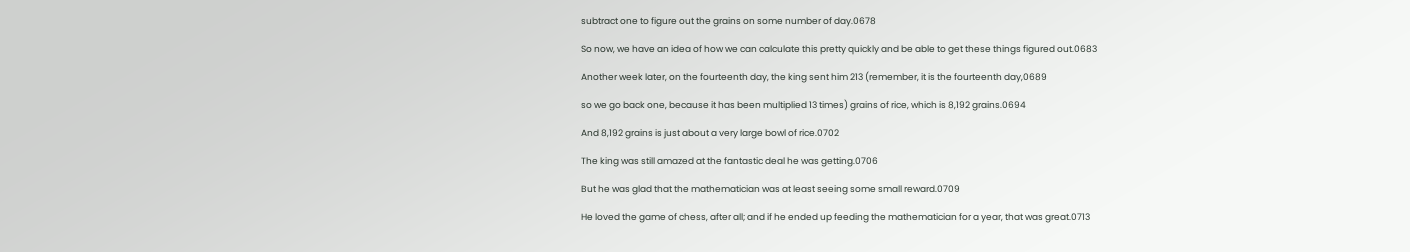subtract one to figure out the grains on some number of day.0678

So now, we have an idea of how we can calculate this pretty quickly and be able to get these things figured out.0683

Another week later, on the fourteenth day, the king sent him 213 (remember, it is the fourteenth day,0689

so we go back one, because it has been multiplied 13 times) grains of rice, which is 8,192 grains.0694

And 8,192 grains is just about a very large bowl of rice.0702

The king was still amazed at the fantastic deal he was getting.0706

But he was glad that the mathematician was at least seeing some small reward.0709

He loved the game of chess, after all; and if he ended up feeding the mathematician for a year, that was great.0713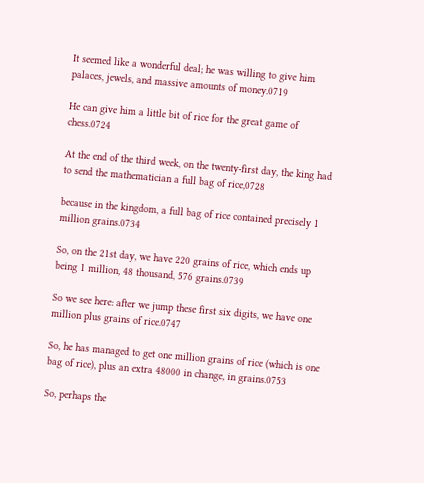It seemed like a wonderful deal; he was willing to give him palaces, jewels, and massive amounts of money.0719

He can give him a little bit of rice for the great game of chess.0724

At the end of the third week, on the twenty-first day, the king had to send the mathematician a full bag of rice,0728

because in the kingdom, a full bag of rice contained precisely 1 million grains.0734

So, on the 21st day, we have 220 grains of rice, which ends up being 1 million, 48 thousand, 576 grains.0739

So we see here: after we jump these first six digits, we have one million plus grains of rice.0747

So, he has managed to get one million grains of rice (which is one bag of rice), plus an extra 48000 in change, in grains.0753

So, perhaps the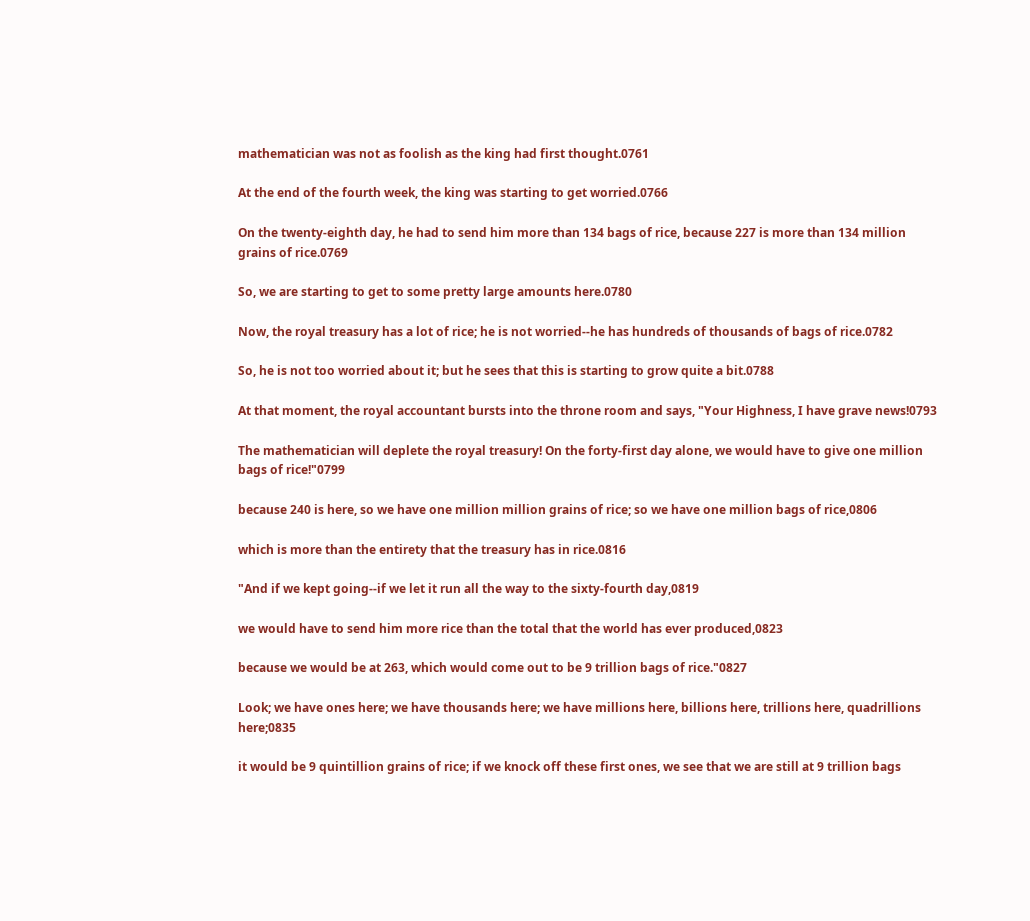mathematician was not as foolish as the king had first thought.0761

At the end of the fourth week, the king was starting to get worried.0766

On the twenty-eighth day, he had to send him more than 134 bags of rice, because 227 is more than 134 million grains of rice.0769

So, we are starting to get to some pretty large amounts here.0780

Now, the royal treasury has a lot of rice; he is not worried--he has hundreds of thousands of bags of rice.0782

So, he is not too worried about it; but he sees that this is starting to grow quite a bit.0788

At that moment, the royal accountant bursts into the throne room and says, "Your Highness, I have grave news!0793

The mathematician will deplete the royal treasury! On the forty-first day alone, we would have to give one million bags of rice!"0799

because 240 is here, so we have one million million grains of rice; so we have one million bags of rice,0806

which is more than the entirety that the treasury has in rice.0816

"And if we kept going--if we let it run all the way to the sixty-fourth day,0819

we would have to send him more rice than the total that the world has ever produced,0823

because we would be at 263, which would come out to be 9 trillion bags of rice."0827

Look; we have ones here; we have thousands here; we have millions here, billions here, trillions here, quadrillions here;0835

it would be 9 quintillion grains of rice; if we knock off these first ones, we see that we are still at 9 trillion bags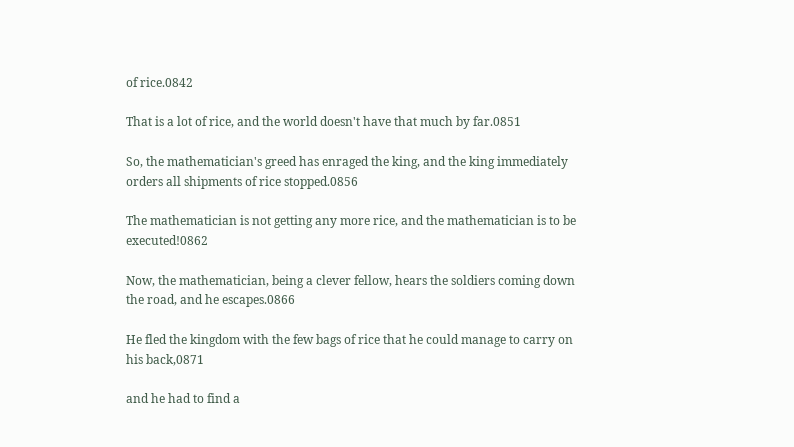of rice.0842

That is a lot of rice, and the world doesn't have that much by far.0851

So, the mathematician's greed has enraged the king, and the king immediately orders all shipments of rice stopped.0856

The mathematician is not getting any more rice, and the mathematician is to be executed!0862

Now, the mathematician, being a clever fellow, hears the soldiers coming down the road, and he escapes.0866

He fled the kingdom with the few bags of rice that he could manage to carry on his back,0871

and he had to find a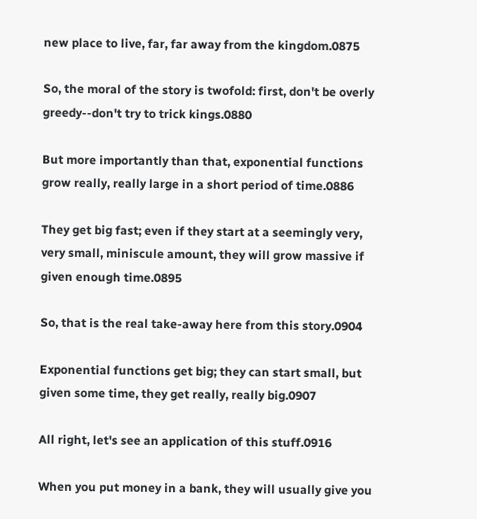new place to live, far, far away from the kingdom.0875

So, the moral of the story is twofold: first, don't be overly greedy--don't try to trick kings.0880

But more importantly than that, exponential functions grow really, really large in a short period of time.0886

They get big fast; even if they start at a seemingly very, very small, miniscule amount, they will grow massive if given enough time.0895

So, that is the real take-away here from this story.0904

Exponential functions get big; they can start small, but given some time, they get really, really big.0907

All right, let's see an application of this stuff.0916

When you put money in a bank, they will usually give you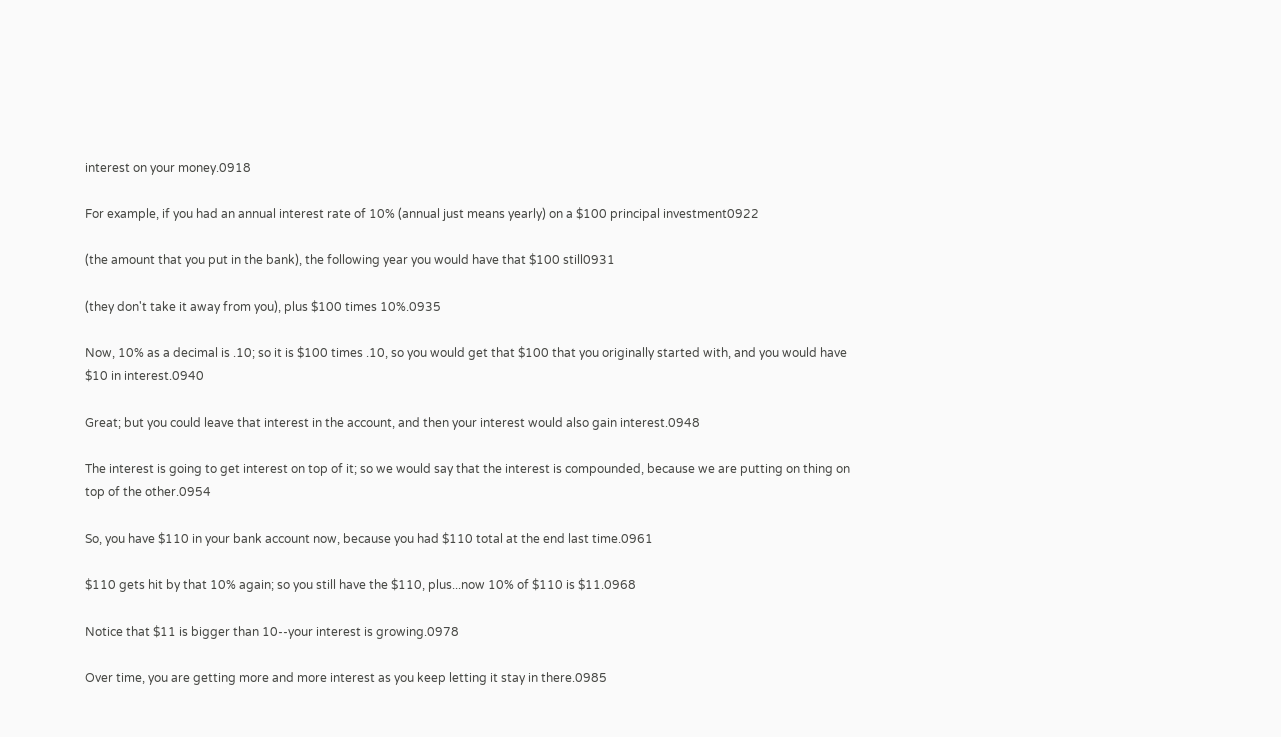interest on your money.0918

For example, if you had an annual interest rate of 10% (annual just means yearly) on a $100 principal investment0922

(the amount that you put in the bank), the following year you would have that $100 still0931

(they don't take it away from you), plus $100 times 10%.0935

Now, 10% as a decimal is .10; so it is $100 times .10, so you would get that $100 that you originally started with, and you would have $10 in interest.0940

Great; but you could leave that interest in the account, and then your interest would also gain interest.0948

The interest is going to get interest on top of it; so we would say that the interest is compounded, because we are putting on thing on top of the other.0954

So, you have $110 in your bank account now, because you had $110 total at the end last time.0961

$110 gets hit by that 10% again; so you still have the $110, plus...now 10% of $110 is $11.0968

Notice that $11 is bigger than 10--your interest is growing.0978

Over time, you are getting more and more interest as you keep letting it stay in there.0985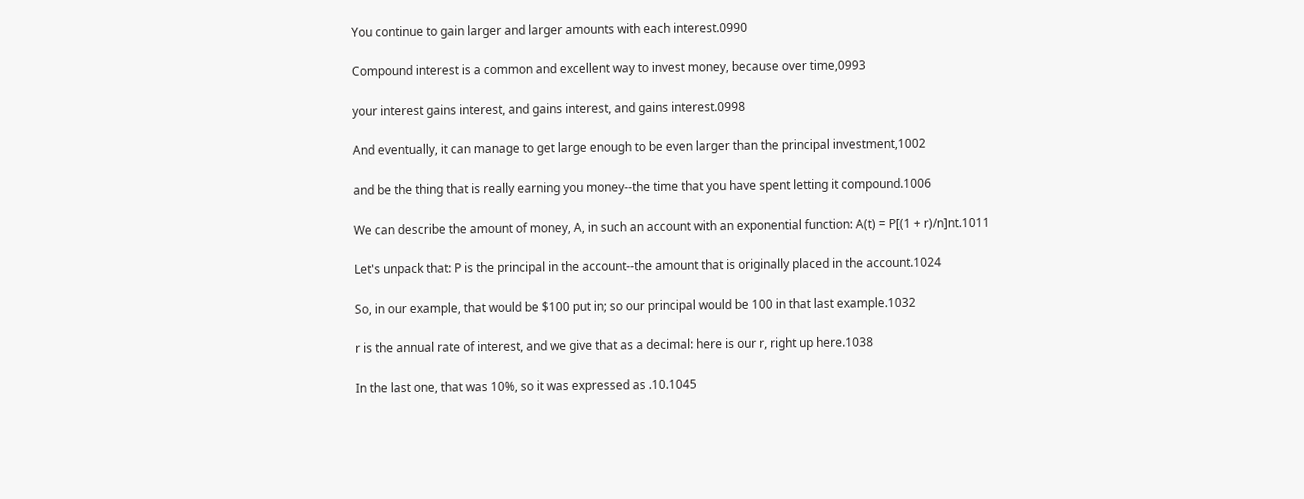You continue to gain larger and larger amounts with each interest.0990

Compound interest is a common and excellent way to invest money, because over time,0993

your interest gains interest, and gains interest, and gains interest.0998

And eventually, it can manage to get large enough to be even larger than the principal investment,1002

and be the thing that is really earning you money--the time that you have spent letting it compound.1006

We can describe the amount of money, A, in such an account with an exponential function: A(t) = P[(1 + r)/n]nt.1011

Let's unpack that: P is the principal in the account--the amount that is originally placed in the account.1024

So, in our example, that would be $100 put in; so our principal would be 100 in that last example.1032

r is the annual rate of interest, and we give that as a decimal: here is our r, right up here.1038

In the last one, that was 10%, so it was expressed as .10.1045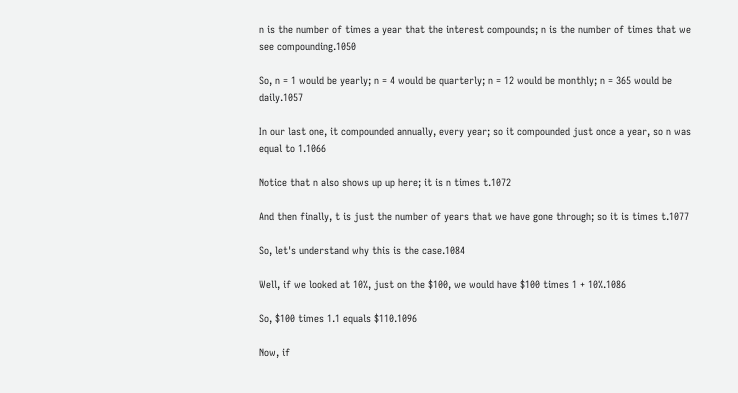n is the number of times a year that the interest compounds; n is the number of times that we see compounding.1050

So, n = 1 would be yearly; n = 4 would be quarterly; n = 12 would be monthly; n = 365 would be daily.1057

In our last one, it compounded annually, every year; so it compounded just once a year, so n was equal to 1.1066

Notice that n also shows up up here; it is n times t.1072

And then finally, t is just the number of years that we have gone through; so it is times t.1077

So, let's understand why this is the case.1084

Well, if we looked at 10%, just on the $100, we would have $100 times 1 + 10%.1086

So, $100 times 1.1 equals $110.1096

Now, if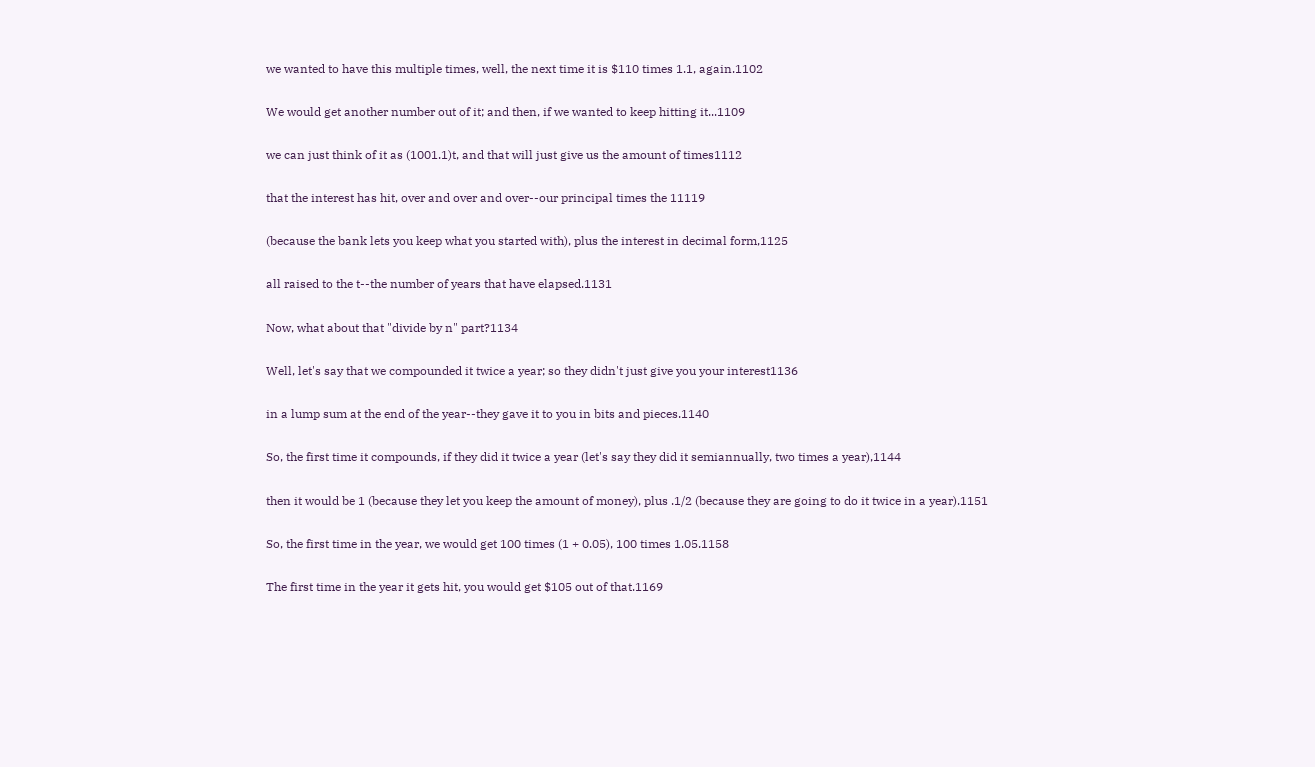we wanted to have this multiple times, well, the next time it is $110 times 1.1, again.1102

We would get another number out of it; and then, if we wanted to keep hitting it...1109

we can just think of it as (1001.1)t, and that will just give us the amount of times1112

that the interest has hit, over and over and over--our principal times the 11119

(because the bank lets you keep what you started with), plus the interest in decimal form,1125

all raised to the t--the number of years that have elapsed.1131

Now, what about that "divide by n" part?1134

Well, let's say that we compounded it twice a year; so they didn't just give you your interest1136

in a lump sum at the end of the year--they gave it to you in bits and pieces.1140

So, the first time it compounds, if they did it twice a year (let's say they did it semiannually, two times a year),1144

then it would be 1 (because they let you keep the amount of money), plus .1/2 (because they are going to do it twice in a year).1151

So, the first time in the year, we would get 100 times (1 + 0.05), 100 times 1.05.1158

The first time in the year it gets hit, you would get $105 out of that.1169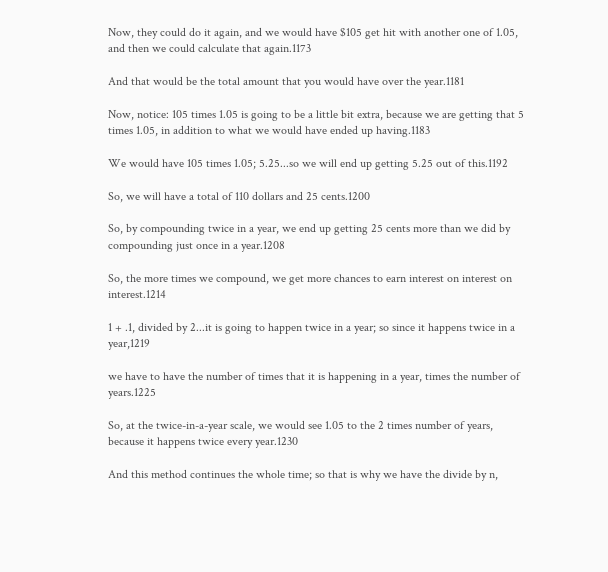Now, they could do it again, and we would have $105 get hit with another one of 1.05, and then we could calculate that again.1173

And that would be the total amount that you would have over the year.1181

Now, notice: 105 times 1.05 is going to be a little bit extra, because we are getting that 5 times 1.05, in addition to what we would have ended up having.1183

We would have 105 times 1.05; 5.25...so we will end up getting 5.25 out of this.1192

So, we will have a total of 110 dollars and 25 cents.1200

So, by compounding twice in a year, we end up getting 25 cents more than we did by compounding just once in a year.1208

So, the more times we compound, we get more chances to earn interest on interest on interest.1214

1 + .1, divided by 2...it is going to happen twice in a year; so since it happens twice in a year,1219

we have to have the number of times that it is happening in a year, times the number of years.1225

So, at the twice-in-a-year scale, we would see 1.05 to the 2 times number of years, because it happens twice every year.1230

And this method continues the whole time; so that is why we have the divide by n,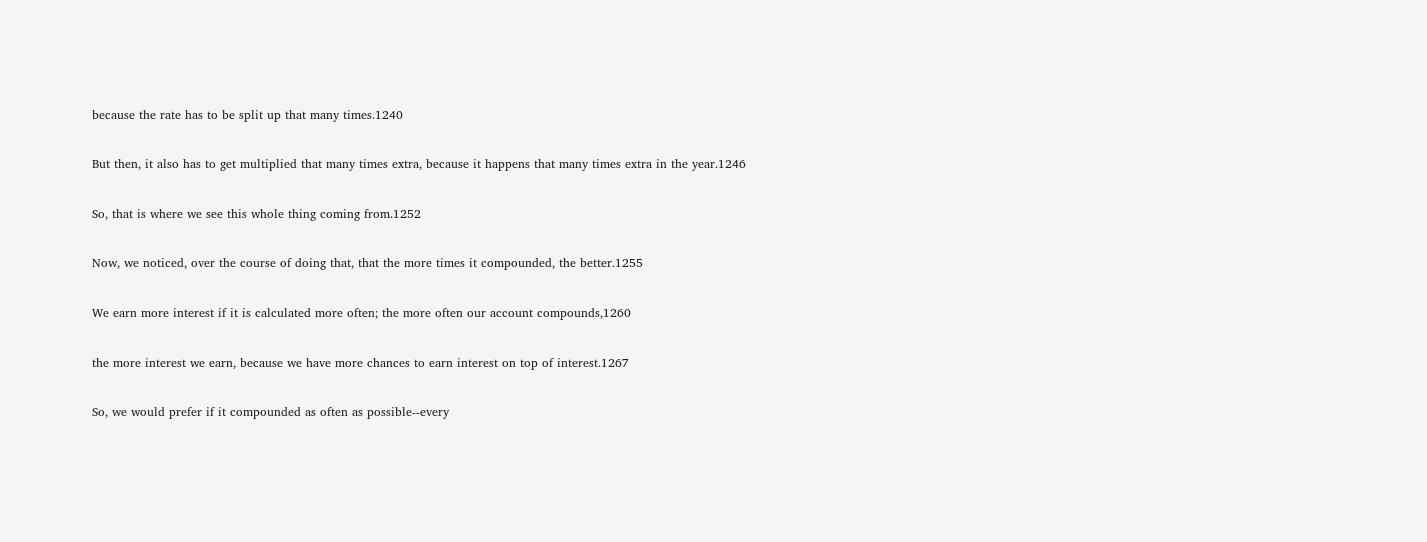because the rate has to be split up that many times.1240

But then, it also has to get multiplied that many times extra, because it happens that many times extra in the year.1246

So, that is where we see this whole thing coming from.1252

Now, we noticed, over the course of doing that, that the more times it compounded, the better.1255

We earn more interest if it is calculated more often; the more often our account compounds,1260

the more interest we earn, because we have more chances to earn interest on top of interest.1267

So, we would prefer if it compounded as often as possible--every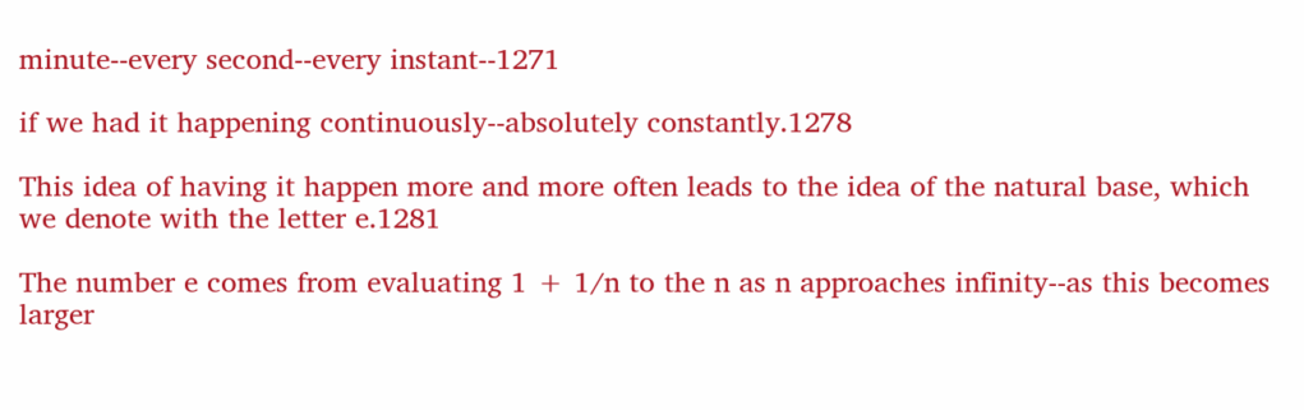minute--every second--every instant--1271

if we had it happening continuously--absolutely constantly.1278

This idea of having it happen more and more often leads to the idea of the natural base, which we denote with the letter e.1281

The number e comes from evaluating 1 + 1/n to the n as n approaches infinity--as this becomes larger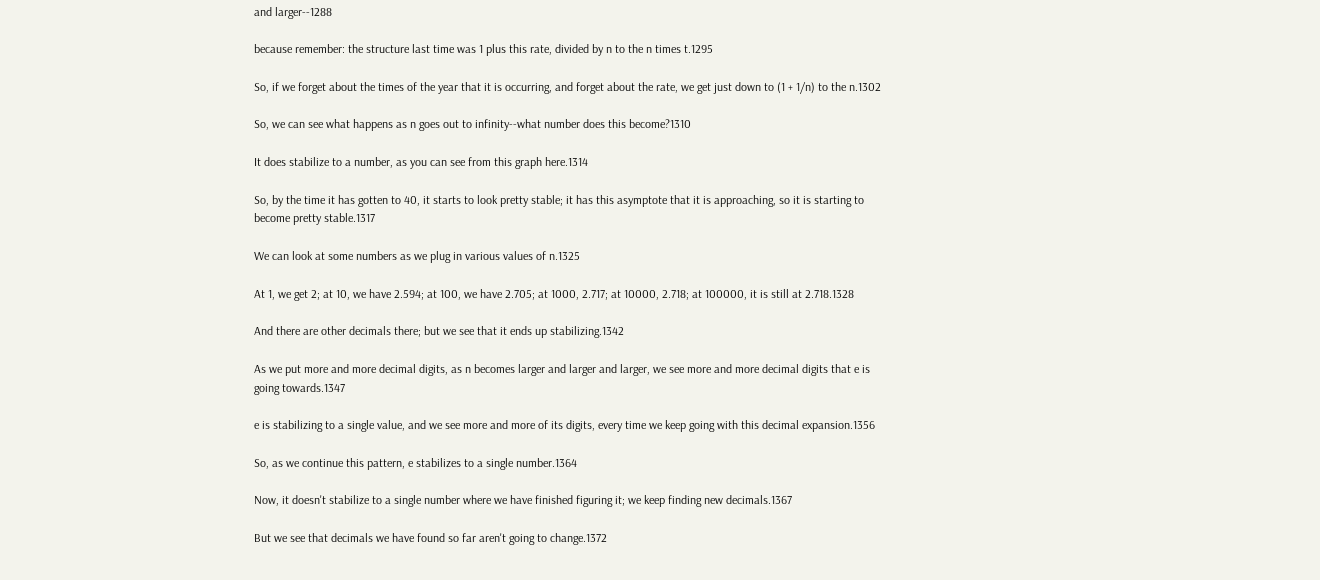and larger--1288

because remember: the structure last time was 1 plus this rate, divided by n to the n times t.1295

So, if we forget about the times of the year that it is occurring, and forget about the rate, we get just down to (1 + 1/n) to the n.1302

So, we can see what happens as n goes out to infinity--what number does this become?1310

It does stabilize to a number, as you can see from this graph here.1314

So, by the time it has gotten to 40, it starts to look pretty stable; it has this asymptote that it is approaching, so it is starting to become pretty stable.1317

We can look at some numbers as we plug in various values of n.1325

At 1, we get 2; at 10, we have 2.594; at 100, we have 2.705; at 1000, 2.717; at 10000, 2.718; at 100000, it is still at 2.718.1328

And there are other decimals there; but we see that it ends up stabilizing.1342

As we put more and more decimal digits, as n becomes larger and larger and larger, we see more and more decimal digits that e is going towards.1347

e is stabilizing to a single value, and we see more and more of its digits, every time we keep going with this decimal expansion.1356

So, as we continue this pattern, e stabilizes to a single number.1364

Now, it doesn't stabilize to a single number where we have finished figuring it; we keep finding new decimals.1367

But we see that decimals we have found so far aren't going to change.1372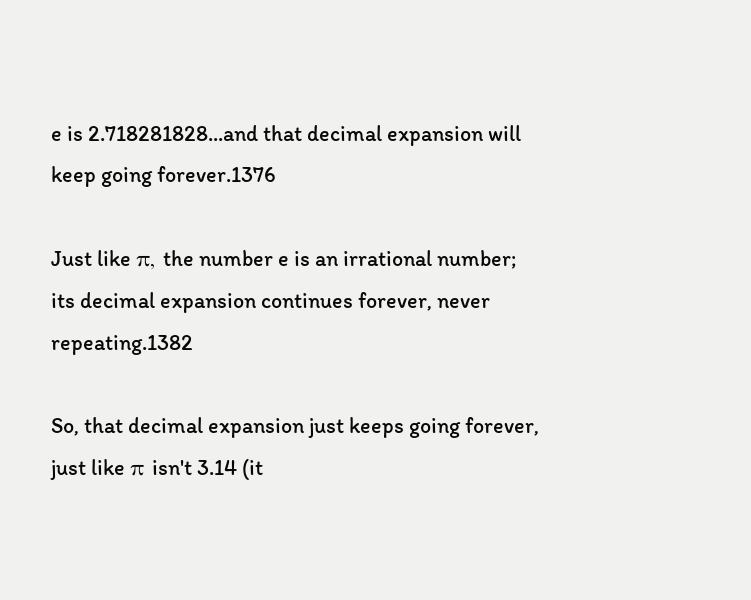e is 2.718281828...and that decimal expansion will keep going forever.1376

Just like π, the number e is an irrational number; its decimal expansion continues forever, never repeating.1382

So, that decimal expansion just keeps going forever, just like π isn't 3.14 (it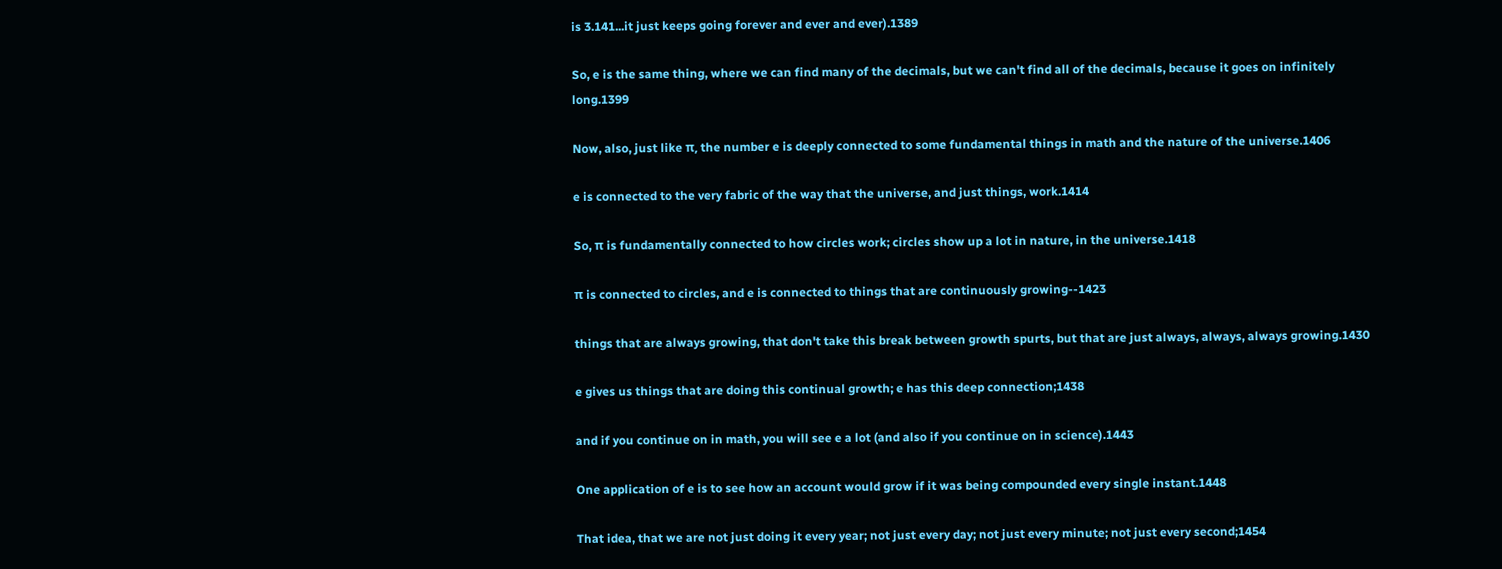is 3.141...it just keeps going forever and ever and ever).1389

So, e is the same thing, where we can find many of the decimals, but we can't find all of the decimals, because it goes on infinitely long.1399

Now, also, just like π, the number e is deeply connected to some fundamental things in math and the nature of the universe.1406

e is connected to the very fabric of the way that the universe, and just things, work.1414

So, π is fundamentally connected to how circles work; circles show up a lot in nature, in the universe.1418

π is connected to circles, and e is connected to things that are continuously growing--1423

things that are always growing, that don't take this break between growth spurts, but that are just always, always, always growing.1430

e gives us things that are doing this continual growth; e has this deep connection;1438

and if you continue on in math, you will see e a lot (and also if you continue on in science).1443

One application of e is to see how an account would grow if it was being compounded every single instant.1448

That idea, that we are not just doing it every year; not just every day; not just every minute; not just every second;1454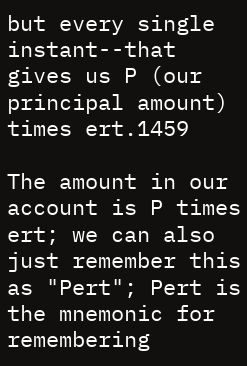but every single instant--that gives us P (our principal amount) times ert.1459

The amount in our account is P times ert; we can also just remember this as "Pert"; Pert is the mnemonic for remembering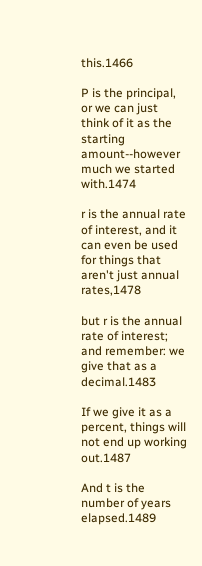this.1466

P is the principal, or we can just think of it as the starting amount--however much we started with.1474

r is the annual rate of interest, and it can even be used for things that aren't just annual rates,1478

but r is the annual rate of interest; and remember: we give that as a decimal.1483

If we give it as a percent, things will not end up working out.1487

And t is the number of years elapsed.1489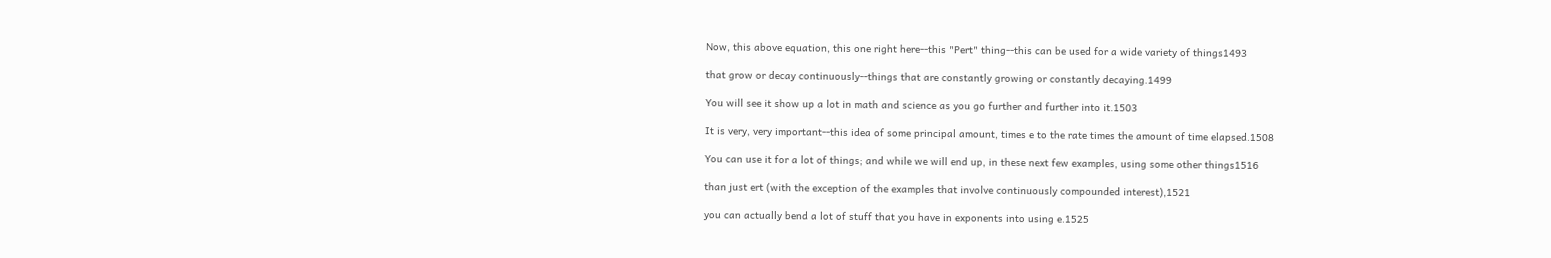Now, this above equation, this one right here--this "Pert" thing--this can be used for a wide variety of things1493

that grow or decay continuously--things that are constantly growing or constantly decaying.1499

You will see it show up a lot in math and science as you go further and further into it.1503

It is very, very important--this idea of some principal amount, times e to the rate times the amount of time elapsed.1508

You can use it for a lot of things; and while we will end up, in these next few examples, using some other things1516

than just ert (with the exception of the examples that involve continuously compounded interest),1521

you can actually bend a lot of stuff that you have in exponents into using e.1525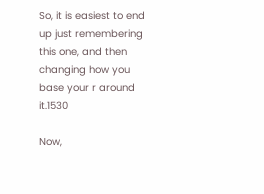So, it is easiest to end up just remembering this one, and then changing how you base your r around it.1530

Now,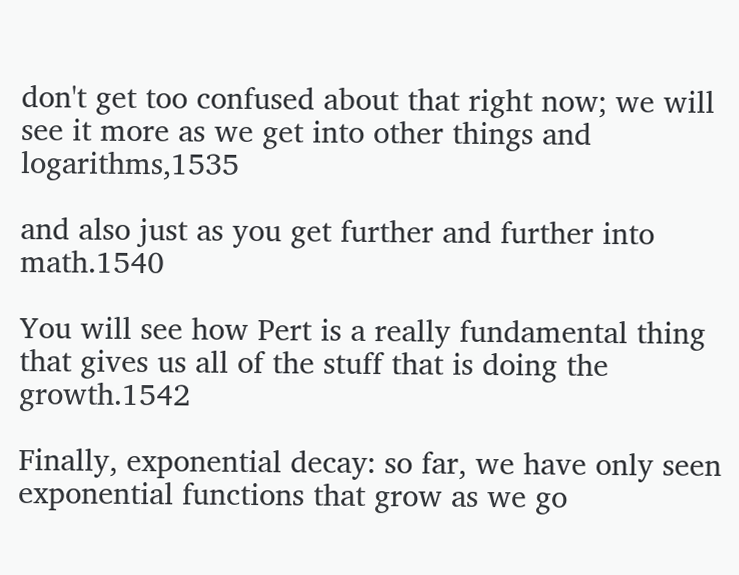don't get too confused about that right now; we will see it more as we get into other things and logarithms,1535

and also just as you get further and further into math.1540

You will see how Pert is a really fundamental thing that gives us all of the stuff that is doing the growth.1542

Finally, exponential decay: so far, we have only seen exponential functions that grow as we go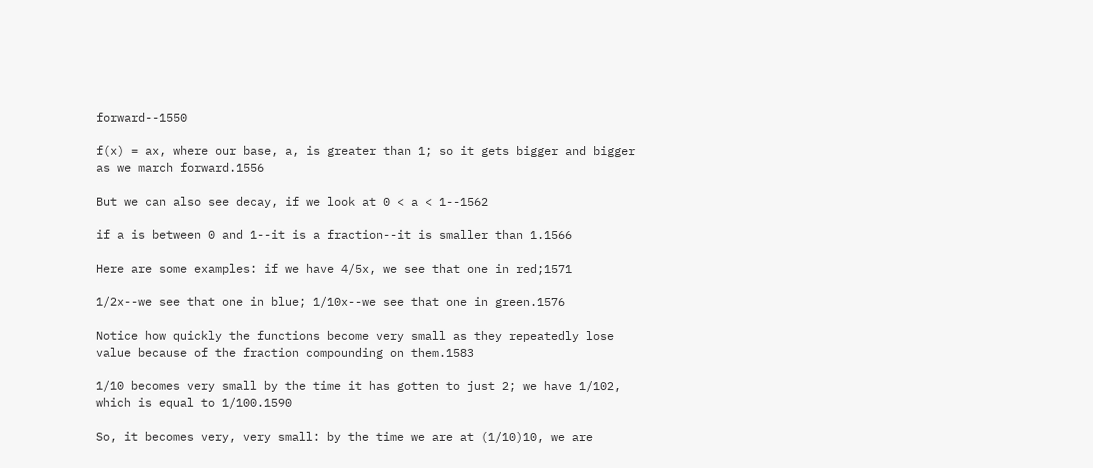forward--1550

f(x) = ax, where our base, a, is greater than 1; so it gets bigger and bigger as we march forward.1556

But we can also see decay, if we look at 0 < a < 1--1562

if a is between 0 and 1--it is a fraction--it is smaller than 1.1566

Here are some examples: if we have 4/5x, we see that one in red;1571

1/2x--we see that one in blue; 1/10x--we see that one in green.1576

Notice how quickly the functions become very small as they repeatedly lose value because of the fraction compounding on them.1583

1/10 becomes very small by the time it has gotten to just 2; we have 1/102, which is equal to 1/100.1590

So, it becomes very, very small: by the time we are at (1/10)10, we are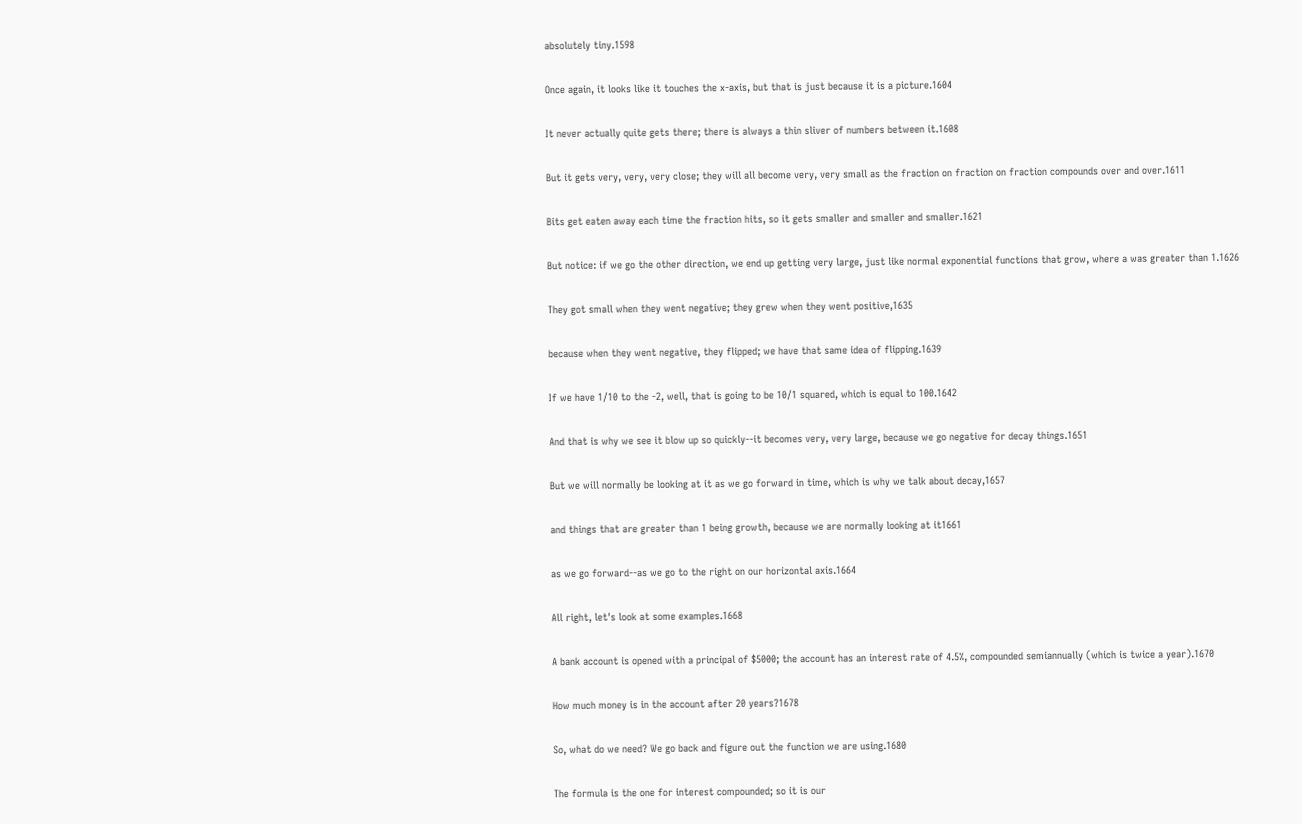absolutely tiny.1598

Once again, it looks like it touches the x-axis, but that is just because it is a picture.1604

It never actually quite gets there; there is always a thin sliver of numbers between it.1608

But it gets very, very, very close; they will all become very, very small as the fraction on fraction on fraction compounds over and over.1611

Bits get eaten away each time the fraction hits, so it gets smaller and smaller and smaller.1621

But notice: if we go the other direction, we end up getting very large, just like normal exponential functions that grow, where a was greater than 1.1626

They got small when they went negative; they grew when they went positive,1635

because when they went negative, they flipped; we have that same idea of flipping.1639

If we have 1/10 to the -2, well, that is going to be 10/1 squared, which is equal to 100.1642

And that is why we see it blow up so quickly--it becomes very, very large, because we go negative for decay things.1651

But we will normally be looking at it as we go forward in time, which is why we talk about decay,1657

and things that are greater than 1 being growth, because we are normally looking at it1661

as we go forward--as we go to the right on our horizontal axis.1664

All right, let's look at some examples.1668

A bank account is opened with a principal of $5000; the account has an interest rate of 4.5%, compounded semiannually (which is twice a year).1670

How much money is in the account after 20 years?1678

So, what do we need? We go back and figure out the function we are using.1680

The formula is the one for interest compounded; so it is our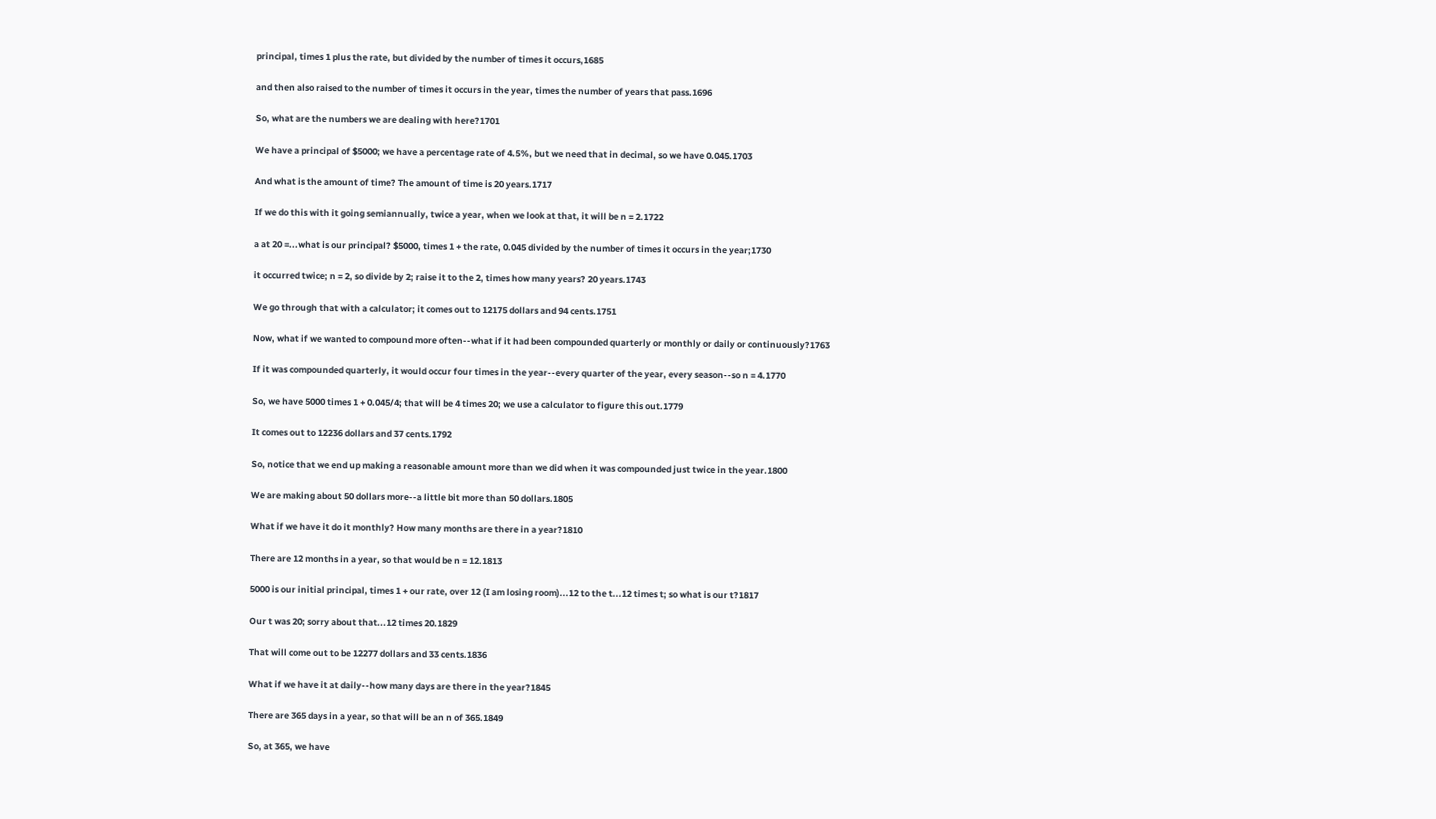principal, times 1 plus the rate, but divided by the number of times it occurs,1685

and then also raised to the number of times it occurs in the year, times the number of years that pass.1696

So, what are the numbers we are dealing with here?1701

We have a principal of $5000; we have a percentage rate of 4.5%, but we need that in decimal, so we have 0.045.1703

And what is the amount of time? The amount of time is 20 years.1717

If we do this with it going semiannually, twice a year, when we look at that, it will be n = 2.1722

a at 20 =...what is our principal? $5000, times 1 + the rate, 0.045 divided by the number of times it occurs in the year;1730

it occurred twice; n = 2, so divide by 2; raise it to the 2, times how many years? 20 years.1743

We go through that with a calculator; it comes out to 12175 dollars and 94 cents.1751

Now, what if we wanted to compound more often--what if it had been compounded quarterly or monthly or daily or continuously?1763

If it was compounded quarterly, it would occur four times in the year--every quarter of the year, every season--so n = 4.1770

So, we have 5000 times 1 + 0.045/4; that will be 4 times 20; we use a calculator to figure this out.1779

It comes out to 12236 dollars and 37 cents.1792

So, notice that we end up making a reasonable amount more than we did when it was compounded just twice in the year.1800

We are making about 50 dollars more--a little bit more than 50 dollars.1805

What if we have it do it monthly? How many months are there in a year?1810

There are 12 months in a year, so that would be n = 12.1813

5000 is our initial principal, times 1 + our rate, over 12 (I am losing room)...12 to the t...12 times t; so what is our t?1817

Our t was 20; sorry about that...12 times 20.1829

That will come out to be 12277 dollars and 33 cents.1836

What if we have it at daily--how many days are there in the year?1845

There are 365 days in a year, so that will be an n of 365.1849

So, at 365, we have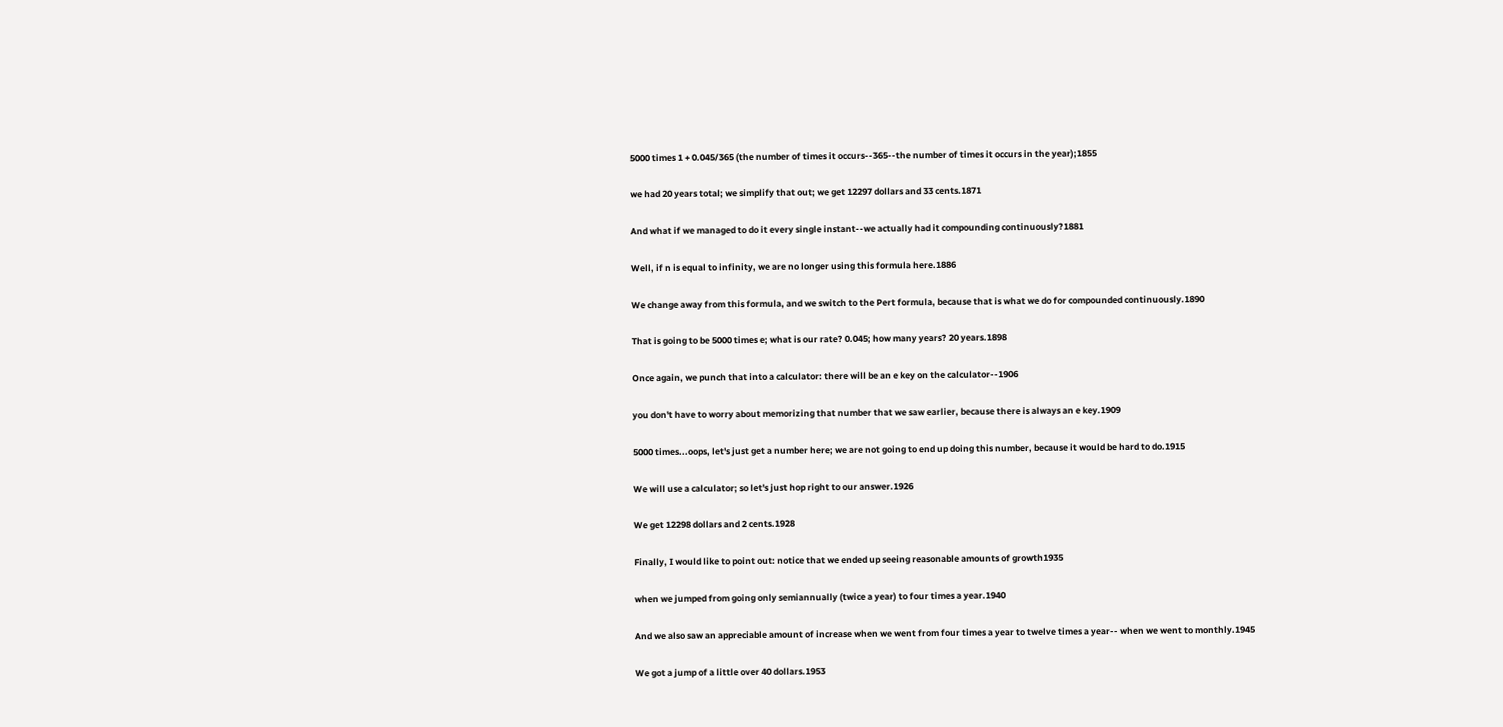5000 times 1 + 0.045/365 (the number of times it occurs--365--the number of times it occurs in the year);1855

we had 20 years total; we simplify that out; we get 12297 dollars and 33 cents.1871

And what if we managed to do it every single instant--we actually had it compounding continuously?1881

Well, if n is equal to infinity, we are no longer using this formula here.1886

We change away from this formula, and we switch to the Pert formula, because that is what we do for compounded continuously.1890

That is going to be 5000 times e; what is our rate? 0.045; how many years? 20 years.1898

Once again, we punch that into a calculator: there will be an e key on the calculator--1906

you don't have to worry about memorizing that number that we saw earlier, because there is always an e key.1909

5000 times...oops, let's just get a number here; we are not going to end up doing this number, because it would be hard to do.1915

We will use a calculator; so let's just hop right to our answer.1926

We get 12298 dollars and 2 cents.1928

Finally, I would like to point out: notice that we ended up seeing reasonable amounts of growth1935

when we jumped from going only semiannually (twice a year) to four times a year.1940

And we also saw an appreciable amount of increase when we went from four times a year to twelve times a year-- when we went to monthly.1945

We got a jump of a little over 40 dollars.1953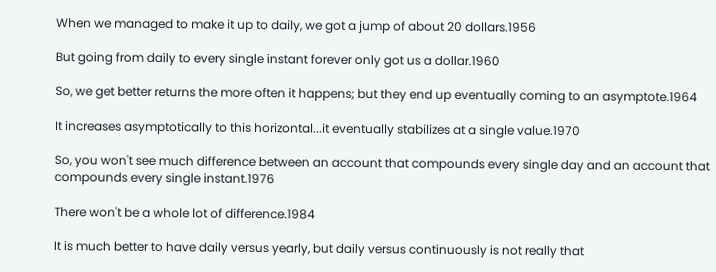When we managed to make it up to daily, we got a jump of about 20 dollars.1956

But going from daily to every single instant forever only got us a dollar.1960

So, we get better returns the more often it happens; but they end up eventually coming to an asymptote.1964

It increases asymptotically to this horizontal...it eventually stabilizes at a single value.1970

So, you won't see much difference between an account that compounds every single day and an account that compounds every single instant.1976

There won't be a whole lot of difference.1984

It is much better to have daily versus yearly, but daily versus continuously is not really that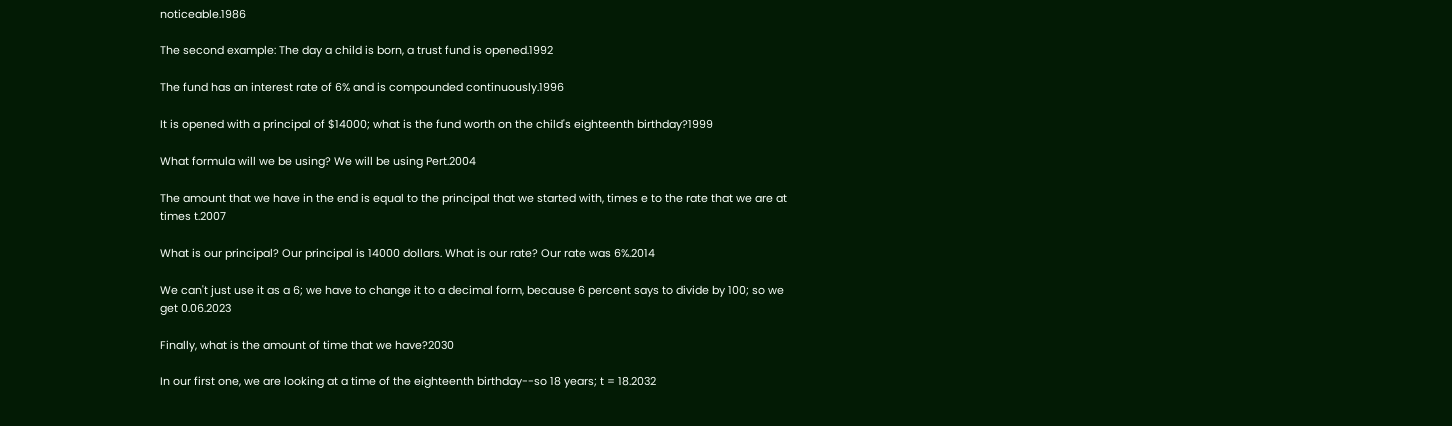noticeable.1986

The second example: The day a child is born, a trust fund is opened.1992

The fund has an interest rate of 6% and is compounded continuously.1996

It is opened with a principal of $14000; what is the fund worth on the child's eighteenth birthday?1999

What formula will we be using? We will be using Pert.2004

The amount that we have in the end is equal to the principal that we started with, times e to the rate that we are at times t.2007

What is our principal? Our principal is 14000 dollars. What is our rate? Our rate was 6%.2014

We can't just use it as a 6; we have to change it to a decimal form, because 6 percent says to divide by 100; so we get 0.06.2023

Finally, what is the amount of time that we have?2030

In our first one, we are looking at a time of the eighteenth birthday--so 18 years; t = 18.2032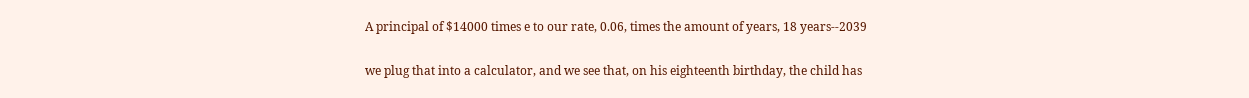A principal of $14000 times e to our rate, 0.06, times the amount of years, 18 years--2039

we plug that into a calculator, and we see that, on his eighteenth birthday, the child has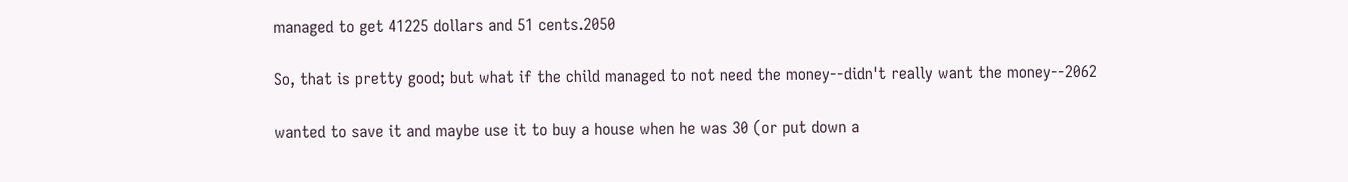managed to get 41225 dollars and 51 cents.2050

So, that is pretty good; but what if the child managed to not need the money--didn't really want the money--2062

wanted to save it and maybe use it to buy a house when he was 30 (or put down a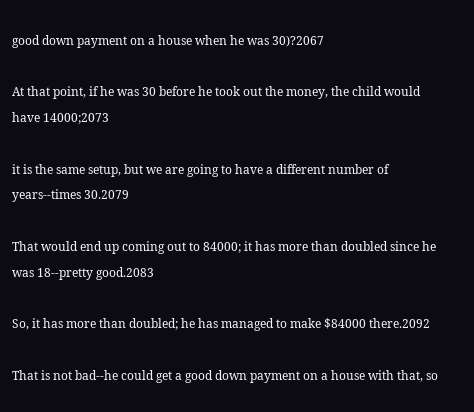good down payment on a house when he was 30)?2067

At that point, if he was 30 before he took out the money, the child would have 14000;2073

it is the same setup, but we are going to have a different number of years--times 30.2079

That would end up coming out to 84000; it has more than doubled since he was 18--pretty good.2083

So, it has more than doubled; he has managed to make $84000 there.2092

That is not bad--he could get a good down payment on a house with that, so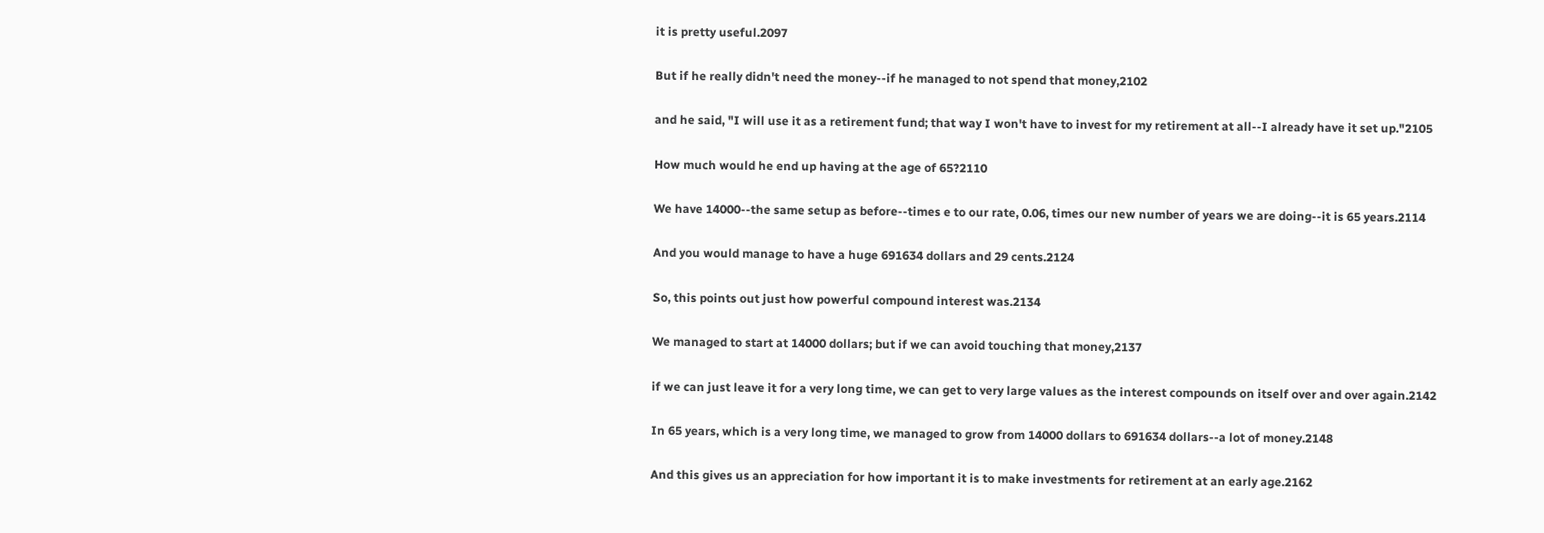it is pretty useful.2097

But if he really didn't need the money--if he managed to not spend that money,2102

and he said, "I will use it as a retirement fund; that way I won't have to invest for my retirement at all--I already have it set up."2105

How much would he end up having at the age of 65?2110

We have 14000--the same setup as before--times e to our rate, 0.06, times our new number of years we are doing--it is 65 years.2114

And you would manage to have a huge 691634 dollars and 29 cents.2124

So, this points out just how powerful compound interest was.2134

We managed to start at 14000 dollars; but if we can avoid touching that money,2137

if we can just leave it for a very long time, we can get to very large values as the interest compounds on itself over and over again.2142

In 65 years, which is a very long time, we managed to grow from 14000 dollars to 691634 dollars--a lot of money.2148

And this gives us an appreciation for how important it is to make investments for retirement at an early age.2162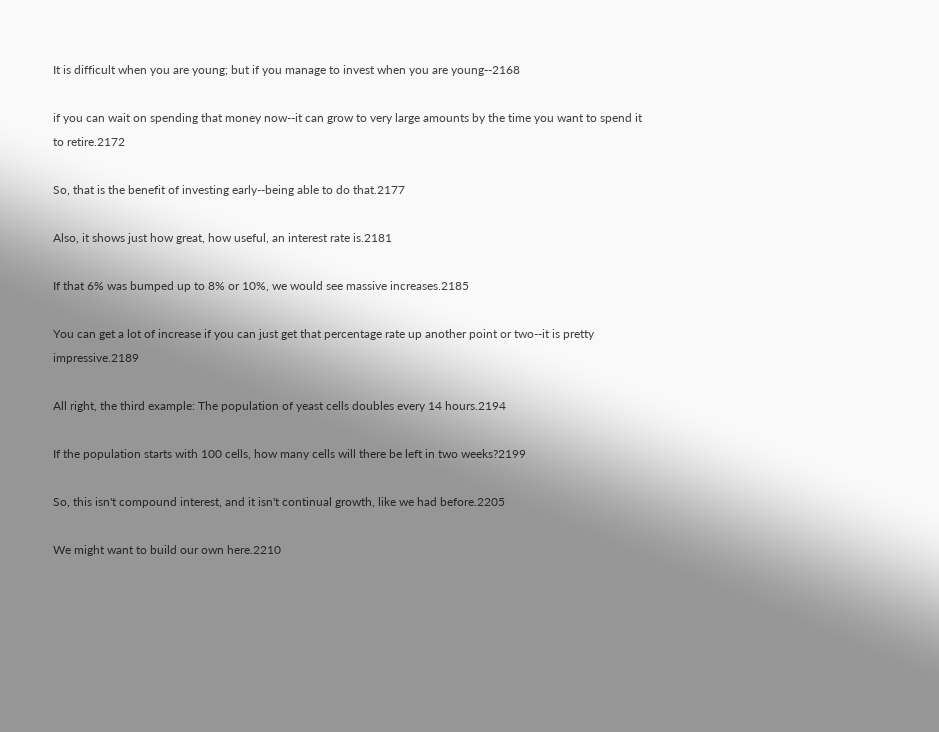It is difficult when you are young; but if you manage to invest when you are young--2168

if you can wait on spending that money now--it can grow to very large amounts by the time you want to spend it to retire.2172

So, that is the benefit of investing early--being able to do that.2177

Also, it shows just how great, how useful, an interest rate is.2181

If that 6% was bumped up to 8% or 10%, we would see massive increases.2185

You can get a lot of increase if you can just get that percentage rate up another point or two--it is pretty impressive.2189

All right, the third example: The population of yeast cells doubles every 14 hours.2194

If the population starts with 100 cells, how many cells will there be left in two weeks?2199

So, this isn't compound interest, and it isn't continual growth, like we had before.2205

We might want to build our own here.2210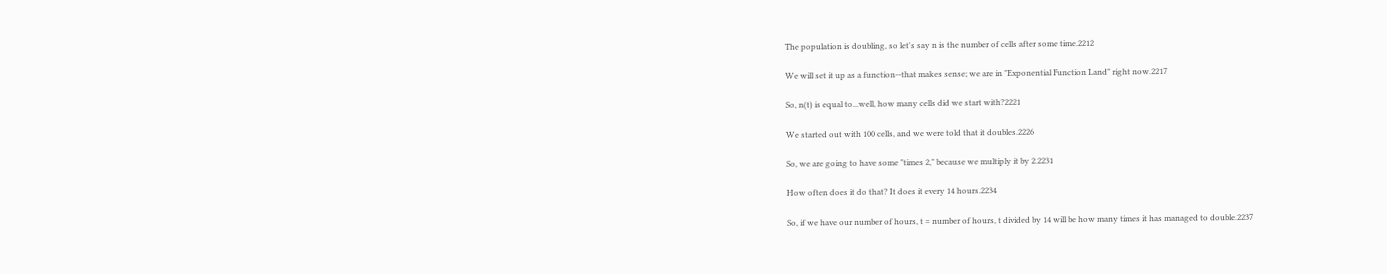The population is doubling, so let's say n is the number of cells after some time.2212

We will set it up as a function--that makes sense; we are in "Exponential Function Land" right now.2217

So, n(t) is equal to...well, how many cells did we start with?2221

We started out with 100 cells, and we were told that it doubles.2226

So, we are going to have some "times 2," because we multiply it by 2.2231

How often does it do that? It does it every 14 hours.2234

So, if we have our number of hours, t = number of hours, t divided by 14 will be how many times it has managed to double.2237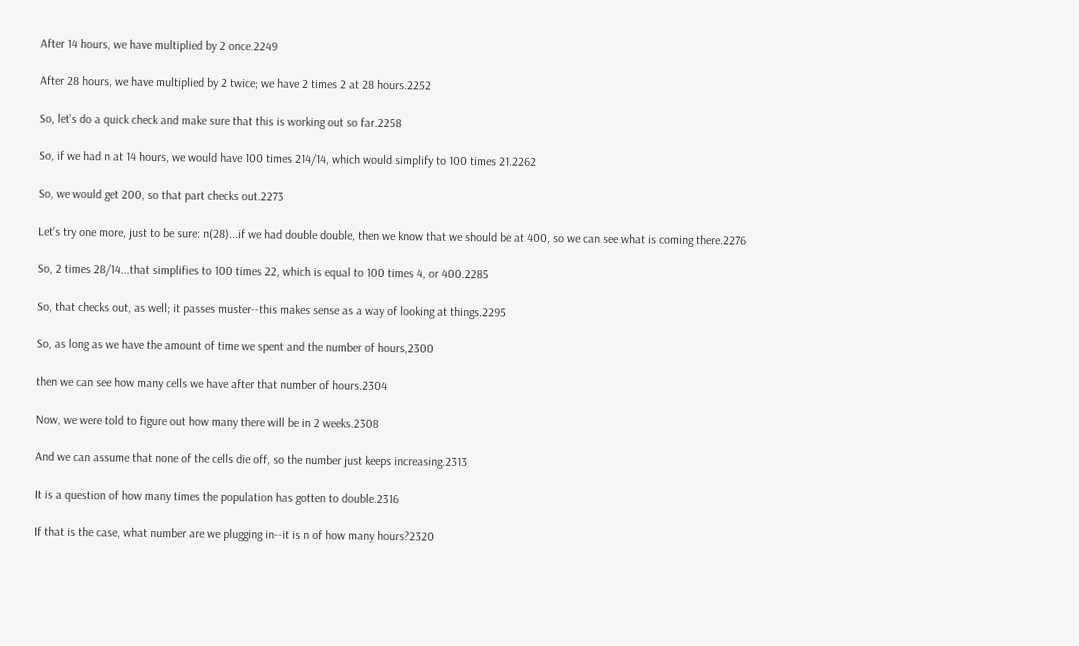After 14 hours, we have multiplied by 2 once.2249

After 28 hours, we have multiplied by 2 twice; we have 2 times 2 at 28 hours.2252

So, let's do a quick check and make sure that this is working out so far.2258

So, if we had n at 14 hours, we would have 100 times 214/14, which would simplify to 100 times 21.2262

So, we would get 200, so that part checks out.2273

Let's try one more, just to be sure: n(28)...if we had double double, then we know that we should be at 400, so we can see what is coming there.2276

So, 2 times 28/14...that simplifies to 100 times 22, which is equal to 100 times 4, or 400.2285

So, that checks out, as well; it passes muster--this makes sense as a way of looking at things.2295

So, as long as we have the amount of time we spent and the number of hours,2300

then we can see how many cells we have after that number of hours.2304

Now, we were told to figure out how many there will be in 2 weeks.2308

And we can assume that none of the cells die off, so the number just keeps increasing.2313

It is a question of how many times the population has gotten to double.2316

If that is the case, what number are we plugging in--it is n of how many hours?2320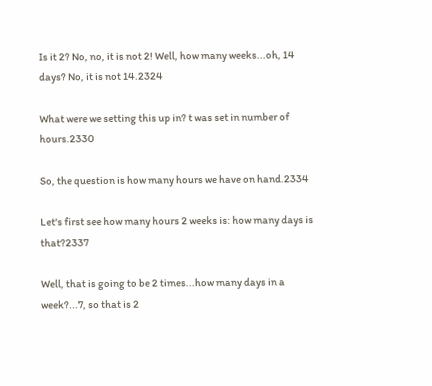Is it 2? No, no, it is not 2! Well, how many weeks...oh, 14 days? No, it is not 14.2324

What were we setting this up in? t was set in number of hours.2330

So, the question is how many hours we have on hand.2334

Let's first see how many hours 2 weeks is: how many days is that?2337

Well, that is going to be 2 times...how many days in a week?...7, so that is 2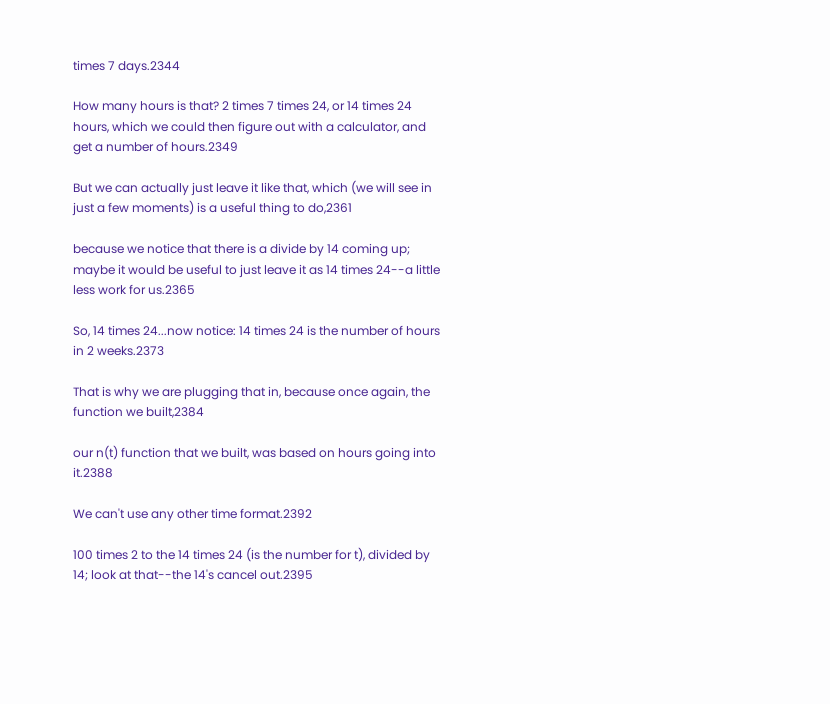times 7 days.2344

How many hours is that? 2 times 7 times 24, or 14 times 24 hours, which we could then figure out with a calculator, and get a number of hours.2349

But we can actually just leave it like that, which (we will see in just a few moments) is a useful thing to do,2361

because we notice that there is a divide by 14 coming up; maybe it would be useful to just leave it as 14 times 24--a little less work for us.2365

So, 14 times 24...now notice: 14 times 24 is the number of hours in 2 weeks.2373

That is why we are plugging that in, because once again, the function we built,2384

our n(t) function that we built, was based on hours going into it.2388

We can't use any other time format.2392

100 times 2 to the 14 times 24 (is the number for t), divided by 14; look at that--the 14's cancel out.2395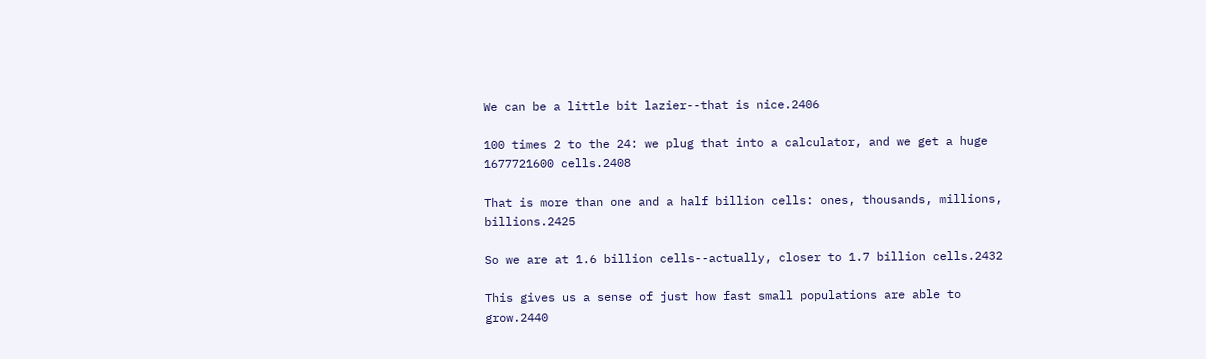We can be a little bit lazier--that is nice.2406

100 times 2 to the 24: we plug that into a calculator, and we get a huge 1677721600 cells.2408

That is more than one and a half billion cells: ones, thousands, millions, billions.2425

So we are at 1.6 billion cells--actually, closer to 1.7 billion cells.2432

This gives us a sense of just how fast small populations are able to grow.2440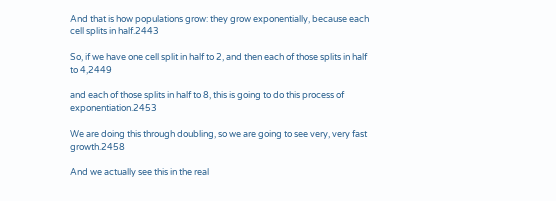And that is how populations grow: they grow exponentially, because each cell splits in half.2443

So, if we have one cell split in half to 2, and then each of those splits in half to 4,2449

and each of those splits in half to 8, this is going to do this process of exponentiation.2453

We are doing this through doubling, so we are going to see very, very fast growth.2458

And we actually see this in the real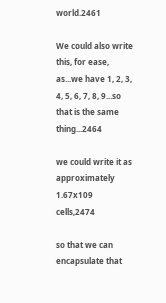world.2461

We could also write this, for ease, as...we have 1, 2, 3, 4, 5, 6, 7, 8, 9...so that is the same thing...2464

we could write it as approximately 1.67x109 cells,2474

so that we can encapsulate that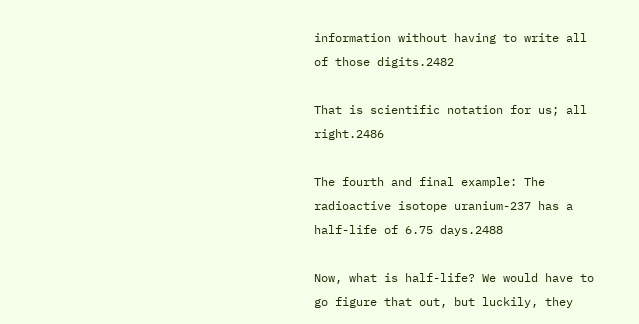information without having to write all of those digits.2482

That is scientific notation for us; all right.2486

The fourth and final example: The radioactive isotope uranium-237 has a half-life of 6.75 days.2488

Now, what is half-life? We would have to go figure that out, but luckily, they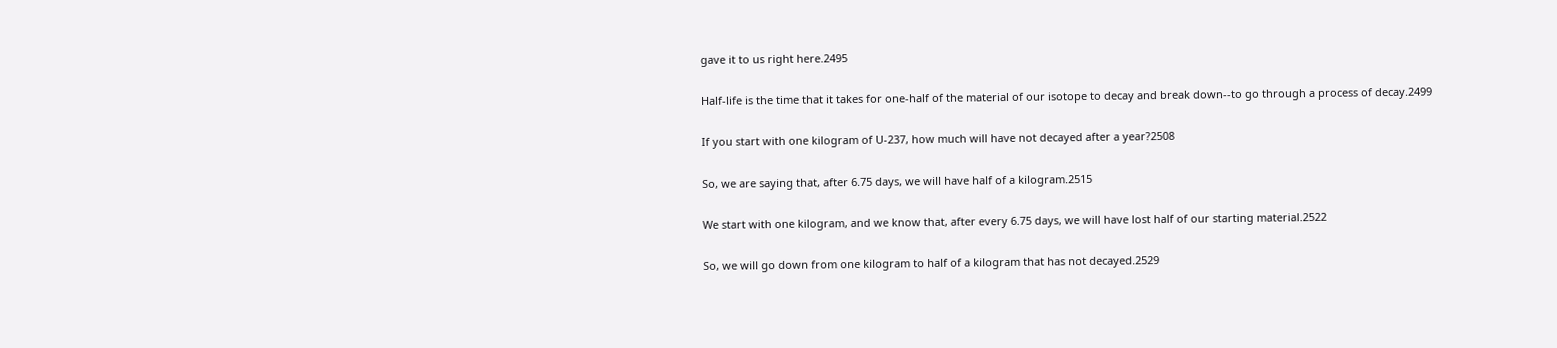gave it to us right here.2495

Half-life is the time that it takes for one-half of the material of our isotope to decay and break down--to go through a process of decay.2499

If you start with one kilogram of U-237, how much will have not decayed after a year?2508

So, we are saying that, after 6.75 days, we will have half of a kilogram.2515

We start with one kilogram, and we know that, after every 6.75 days, we will have lost half of our starting material.2522

So, we will go down from one kilogram to half of a kilogram that has not decayed.2529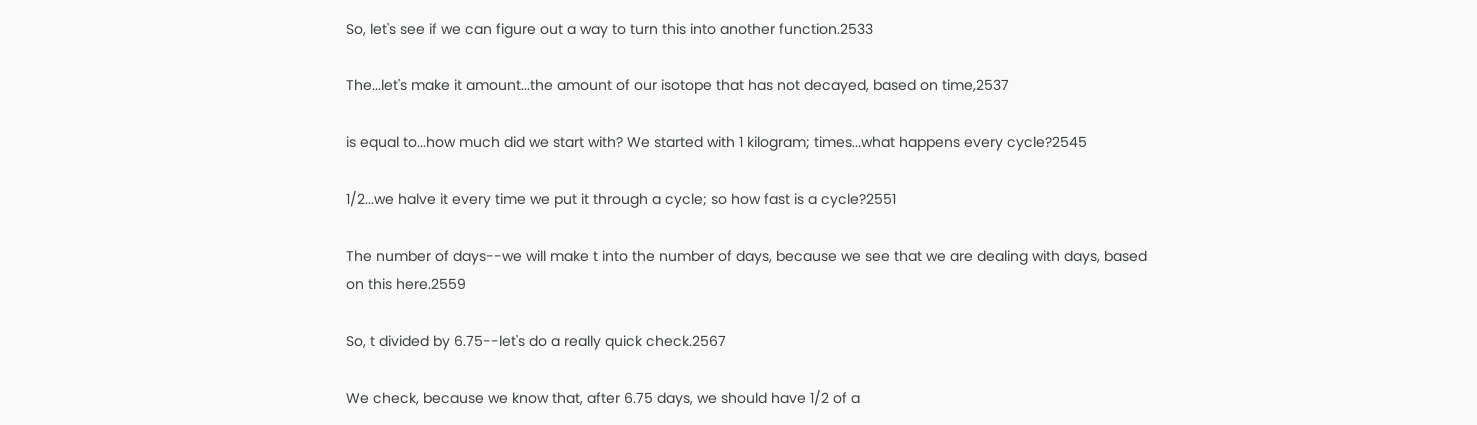So, let's see if we can figure out a way to turn this into another function.2533

The...let's make it amount...the amount of our isotope that has not decayed, based on time,2537

is equal to...how much did we start with? We started with 1 kilogram; times...what happens every cycle?2545

1/2...we halve it every time we put it through a cycle; so how fast is a cycle?2551

The number of days--we will make t into the number of days, because we see that we are dealing with days, based on this here.2559

So, t divided by 6.75--let's do a really quick check.2567

We check, because we know that, after 6.75 days, we should have 1/2 of a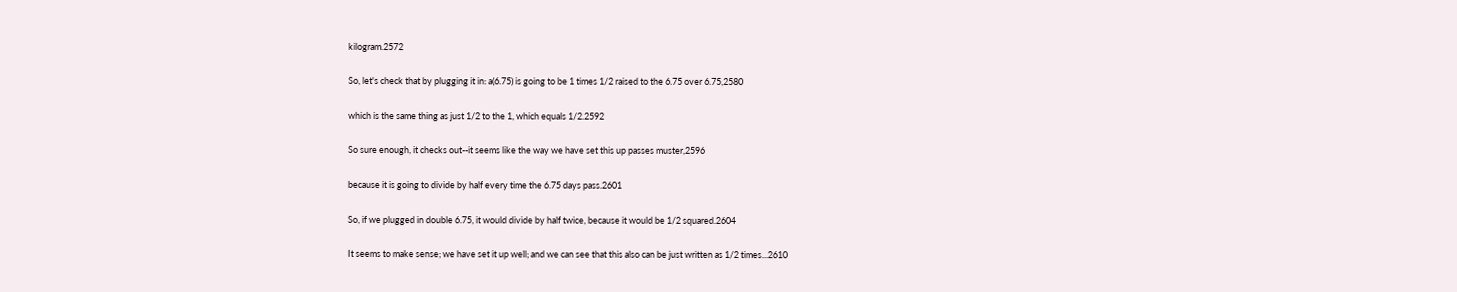kilogram.2572

So, let's check that by plugging it in: a(6.75) is going to be 1 times 1/2 raised to the 6.75 over 6.75,2580

which is the same thing as just 1/2 to the 1, which equals 1/2.2592

So sure enough, it checks out--it seems like the way we have set this up passes muster,2596

because it is going to divide by half every time the 6.75 days pass.2601

So, if we plugged in double 6.75, it would divide by half twice, because it would be 1/2 squared.2604

It seems to make sense; we have set it up well; and we can see that this also can be just written as 1/2 times...2610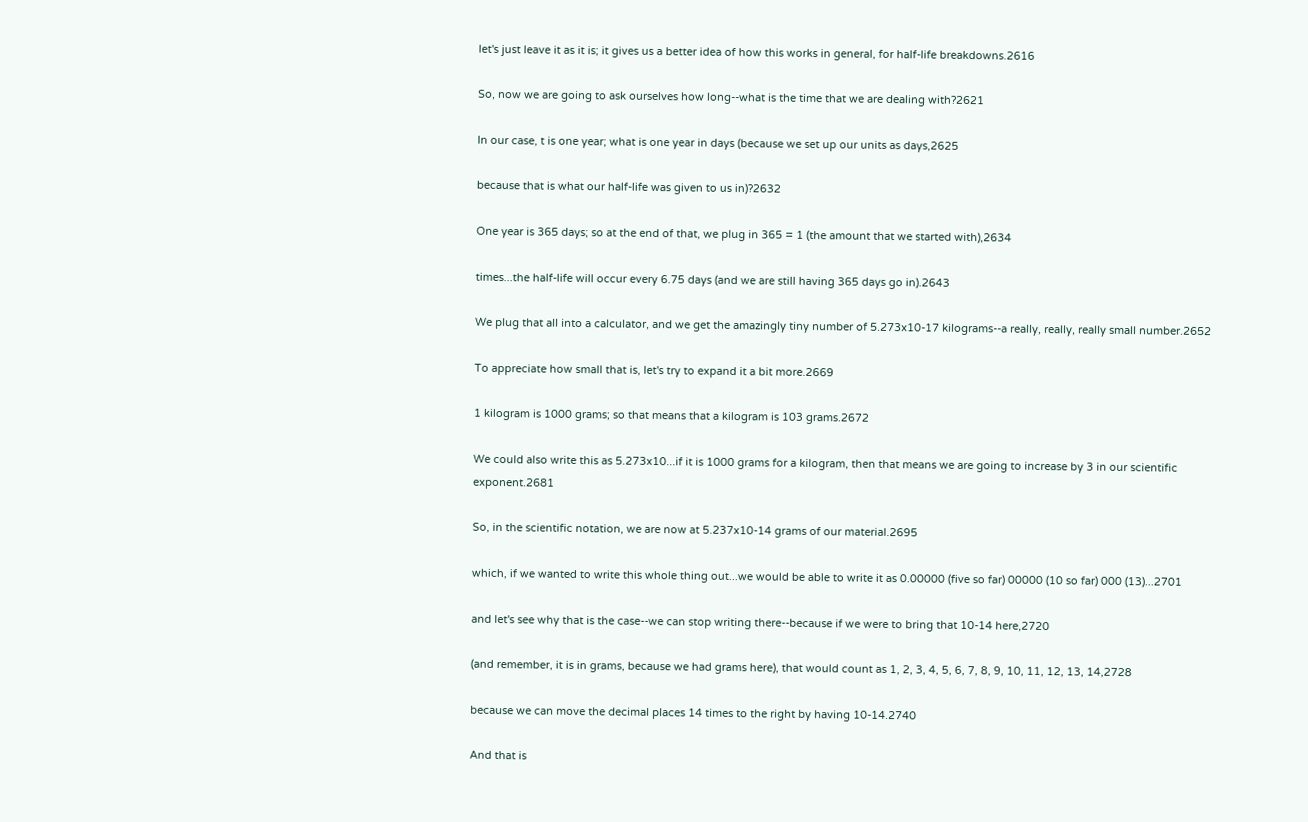let's just leave it as it is; it gives us a better idea of how this works in general, for half-life breakdowns.2616

So, now we are going to ask ourselves how long--what is the time that we are dealing with?2621

In our case, t is one year; what is one year in days (because we set up our units as days,2625

because that is what our half-life was given to us in)?2632

One year is 365 days; so at the end of that, we plug in 365 = 1 (the amount that we started with),2634

times...the half-life will occur every 6.75 days (and we are still having 365 days go in).2643

We plug that all into a calculator, and we get the amazingly tiny number of 5.273x10-17 kilograms--a really, really, really small number.2652

To appreciate how small that is, let's try to expand it a bit more.2669

1 kilogram is 1000 grams; so that means that a kilogram is 103 grams.2672

We could also write this as 5.273x10...if it is 1000 grams for a kilogram, then that means we are going to increase by 3 in our scientific exponent.2681

So, in the scientific notation, we are now at 5.237x10-14 grams of our material.2695

which, if we wanted to write this whole thing out...we would be able to write it as 0.00000 (five so far) 00000 (10 so far) 000 (13)...2701

and let's see why that is the case--we can stop writing there--because if we were to bring that 10-14 here,2720

(and remember, it is in grams, because we had grams here), that would count as 1, 2, 3, 4, 5, 6, 7, 8, 9, 10, 11, 12, 13, 14,2728

because we can move the decimal places 14 times to the right by having 10-14.2740

And that is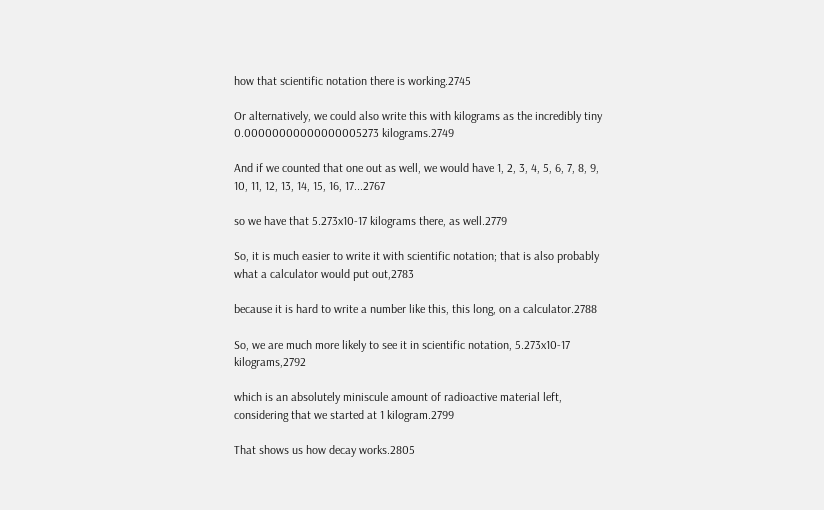how that scientific notation there is working.2745

Or alternatively, we could also write this with kilograms as the incredibly tiny 0.00000000000000005273 kilograms.2749

And if we counted that one out as well, we would have 1, 2, 3, 4, 5, 6, 7, 8, 9, 10, 11, 12, 13, 14, 15, 16, 17...2767

so we have that 5.273x10-17 kilograms there, as well.2779

So, it is much easier to write it with scientific notation; that is also probably what a calculator would put out,2783

because it is hard to write a number like this, this long, on a calculator.2788

So, we are much more likely to see it in scientific notation, 5.273x10-17 kilograms,2792

which is an absolutely miniscule amount of radioactive material left, considering that we started at 1 kilogram.2799

That shows us how decay works.2805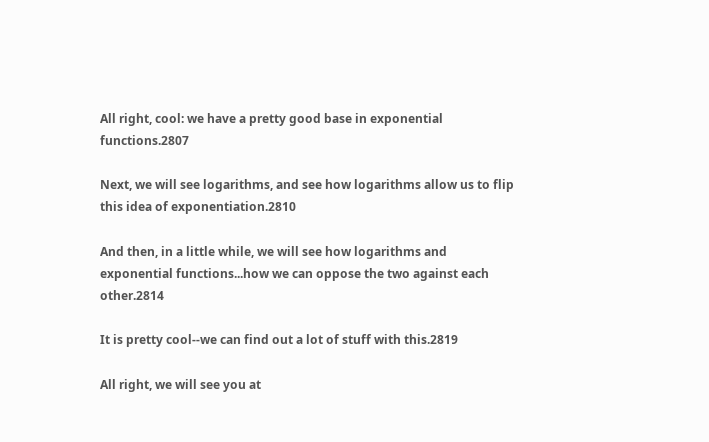All right, cool: we have a pretty good base in exponential functions.2807

Next, we will see logarithms, and see how logarithms allow us to flip this idea of exponentiation.2810

And then, in a little while, we will see how logarithms and exponential functions...how we can oppose the two against each other.2814

It is pretty cool--we can find out a lot of stuff with this.2819

All right, we will see you at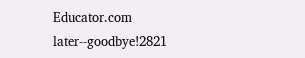Educator.com later--goodbye!2821